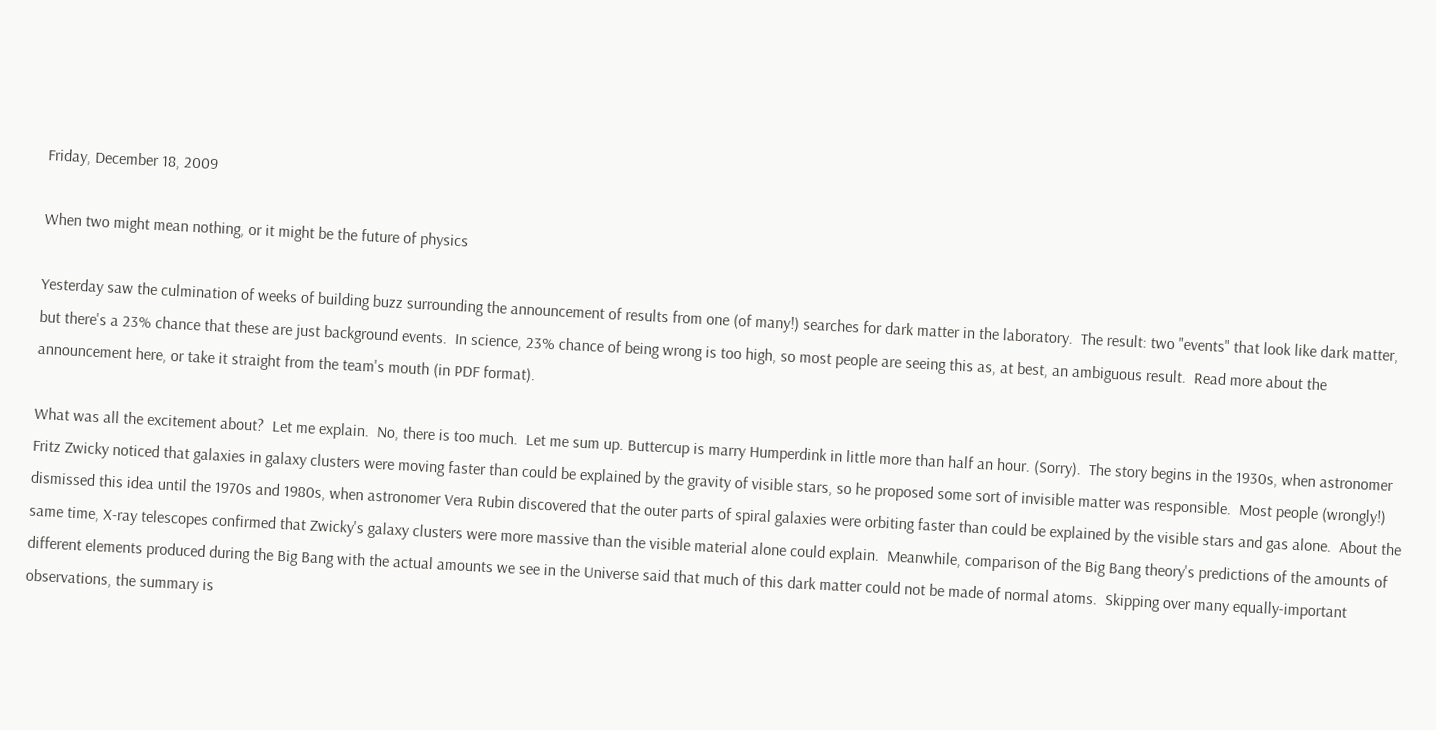Friday, December 18, 2009

When two might mean nothing, or it might be the future of physics

Yesterday saw the culmination of weeks of building buzz surrounding the announcement of results from one (of many!) searches for dark matter in the laboratory.  The result: two "events" that look like dark matter, but there's a 23% chance that these are just background events.  In science, 23% chance of being wrong is too high, so most people are seeing this as, at best, an ambiguous result.  Read more about the announcement here, or take it straight from the team's mouth (in PDF format).

What was all the excitement about?  Let me explain.  No, there is too much.  Let me sum up. Buttercup is marry Humperdink in little more than half an hour. (Sorry).  The story begins in the 1930s, when astronomer Fritz Zwicky noticed that galaxies in galaxy clusters were moving faster than could be explained by the gravity of visible stars, so he proposed some sort of invisible matter was responsible.  Most people (wrongly!) dismissed this idea until the 1970s and 1980s, when astronomer Vera Rubin discovered that the outer parts of spiral galaxies were orbiting faster than could be explained by the visible stars and gas alone.  About the same time, X-ray telescopes confirmed that Zwicky's galaxy clusters were more massive than the visible material alone could explain.  Meanwhile, comparison of the Big Bang theory's predictions of the amounts of different elements produced during the Big Bang with the actual amounts we see in the Universe said that much of this dark matter could not be made of normal atoms.  Skipping over many equally-important observations, the summary is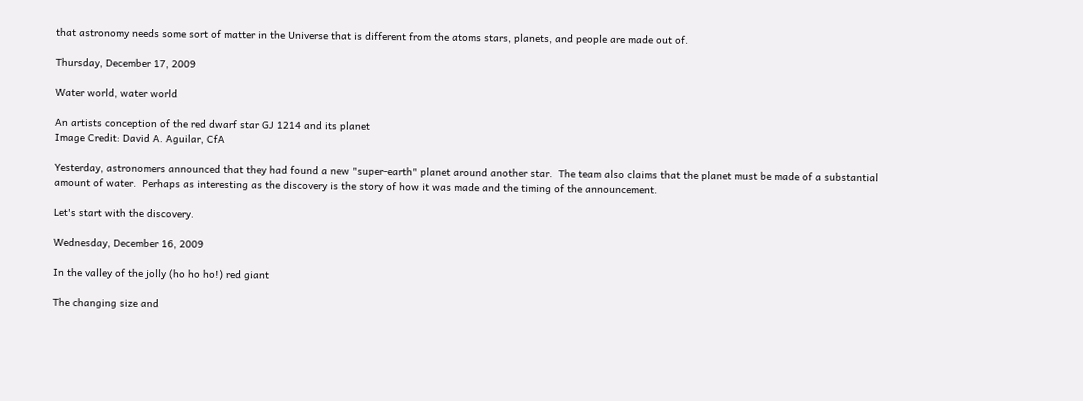that astronomy needs some sort of matter in the Universe that is different from the atoms stars, planets, and people are made out of.

Thursday, December 17, 2009

Water world, water world

An artists conception of the red dwarf star GJ 1214 and its planet
Image Credit: David A. Aguilar, CfA

Yesterday, astronomers announced that they had found a new "super-earth" planet around another star.  The team also claims that the planet must be made of a substantial amount of water.  Perhaps as interesting as the discovery is the story of how it was made and the timing of the announcement.

Let's start with the discovery.

Wednesday, December 16, 2009

In the valley of the jolly (ho ho ho!) red giant

The changing size and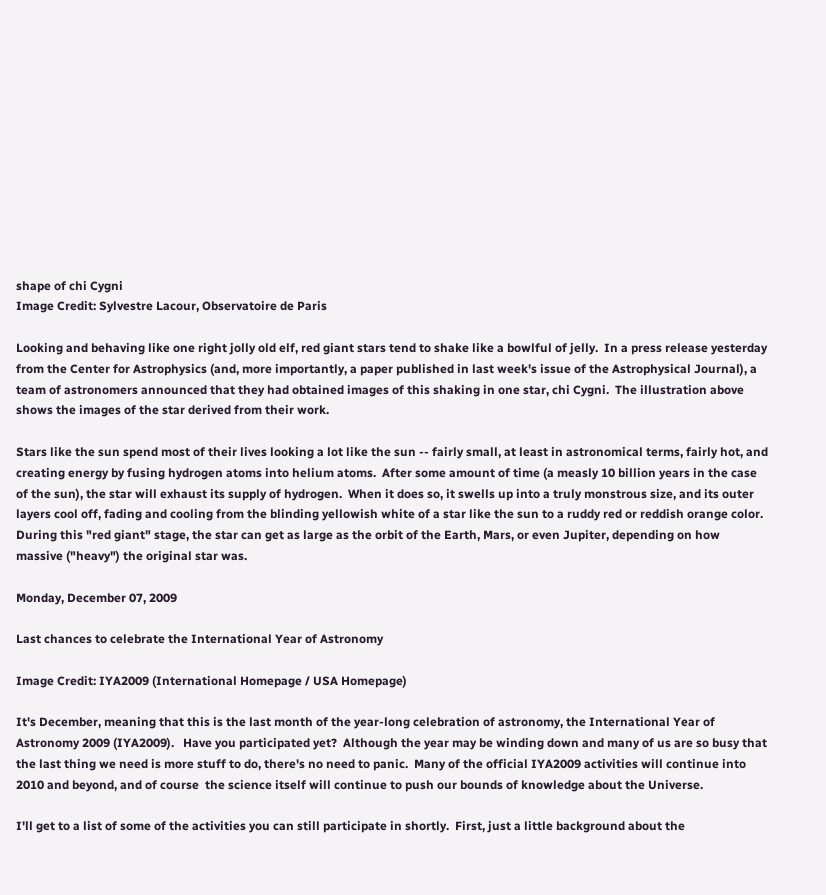shape of chi Cygni
Image Credit: Sylvestre Lacour, Observatoire de Paris

Looking and behaving like one right jolly old elf, red giant stars tend to shake like a bowlful of jelly.  In a press release yesterday from the Center for Astrophysics (and, more importantly, a paper published in last week's issue of the Astrophysical Journal), a team of astronomers announced that they had obtained images of this shaking in one star, chi Cygni.  The illustration above shows the images of the star derived from their work.

Stars like the sun spend most of their lives looking a lot like the sun -- fairly small, at least in astronomical terms, fairly hot, and creating energy by fusing hydrogen atoms into helium atoms.  After some amount of time (a measly 10 billion years in the case of the sun), the star will exhaust its supply of hydrogen.  When it does so, it swells up into a truly monstrous size, and its outer layers cool off, fading and cooling from the blinding yellowish white of a star like the sun to a ruddy red or reddish orange color.  During this "red giant" stage, the star can get as large as the orbit of the Earth, Mars, or even Jupiter, depending on how massive ("heavy") the original star was.

Monday, December 07, 2009

Last chances to celebrate the International Year of Astronomy

Image Credit: IYA2009 (International Homepage / USA Homepage)

It's December, meaning that this is the last month of the year-long celebration of astronomy, the International Year of Astronomy 2009 (IYA2009).   Have you participated yet?  Although the year may be winding down and many of us are so busy that the last thing we need is more stuff to do, there's no need to panic.  Many of the official IYA2009 activities will continue into 2010 and beyond, and of course  the science itself will continue to push our bounds of knowledge about the Universe.

I'll get to a list of some of the activities you can still participate in shortly.  First, just a little background about the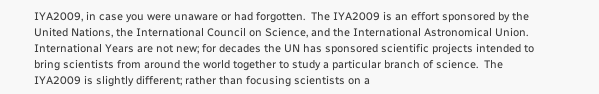IYA2009, in case you were unaware or had forgotten.  The IYA2009 is an effort sponsored by the United Nations, the International Council on Science, and the International Astronomical Union.   International Years are not new; for decades the UN has sponsored scientific projects intended to bring scientists from around the world together to study a particular branch of science.  The IYA2009 is slightly different; rather than focusing scientists on a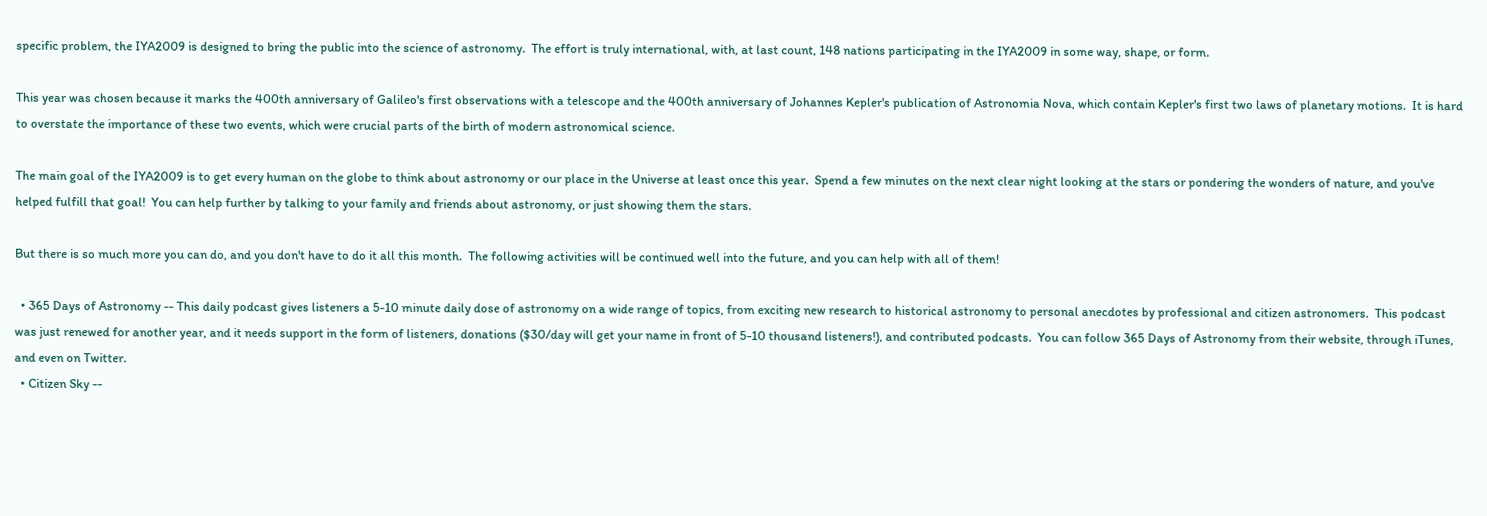specific problem, the IYA2009 is designed to bring the public into the science of astronomy.  The effort is truly international, with, at last count, 148 nations participating in the IYA2009 in some way, shape, or form.

This year was chosen because it marks the 400th anniversary of Galileo's first observations with a telescope and the 400th anniversary of Johannes Kepler's publication of Astronomia Nova, which contain Kepler's first two laws of planetary motions.  It is hard to overstate the importance of these two events, which were crucial parts of the birth of modern astronomical science.

The main goal of the IYA2009 is to get every human on the globe to think about astronomy or our place in the Universe at least once this year.  Spend a few minutes on the next clear night looking at the stars or pondering the wonders of nature, and you've helped fulfill that goal!  You can help further by talking to your family and friends about astronomy, or just showing them the stars.

But there is so much more you can do, and you don't have to do it all this month.  The following activities will be continued well into the future, and you can help with all of them!

  • 365 Days of Astronomy -- This daily podcast gives listeners a 5-10 minute daily dose of astronomy on a wide range of topics, from exciting new research to historical astronomy to personal anecdotes by professional and citizen astronomers.  This podcast was just renewed for another year, and it needs support in the form of listeners, donations ($30/day will get your name in front of 5-10 thousand listeners!), and contributed podcasts.  You can follow 365 Days of Astronomy from their website, through iTunes, and even on Twitter.
  • Citizen Sky --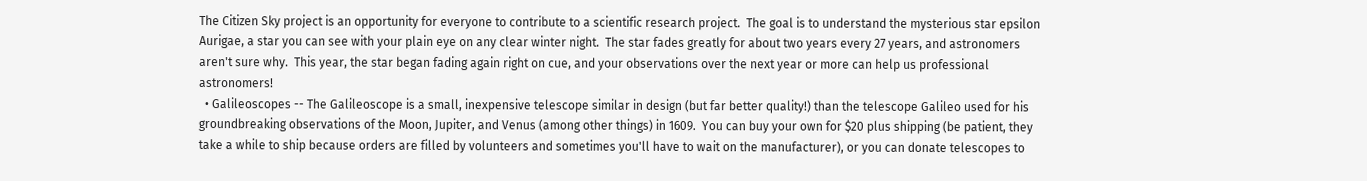The Citizen Sky project is an opportunity for everyone to contribute to a scientific research project.  The goal is to understand the mysterious star epsilon Aurigae, a star you can see with your plain eye on any clear winter night.  The star fades greatly for about two years every 27 years, and astronomers aren't sure why.  This year, the star began fading again right on cue, and your observations over the next year or more can help us professional astronomers!
  • Galileoscopes -- The Galileoscope is a small, inexpensive telescope similar in design (but far better quality!) than the telescope Galileo used for his groundbreaking observations of the Moon, Jupiter, and Venus (among other things) in 1609.  You can buy your own for $20 plus shipping (be patient, they take a while to ship because orders are filled by volunteers and sometimes you'll have to wait on the manufacturer), or you can donate telescopes to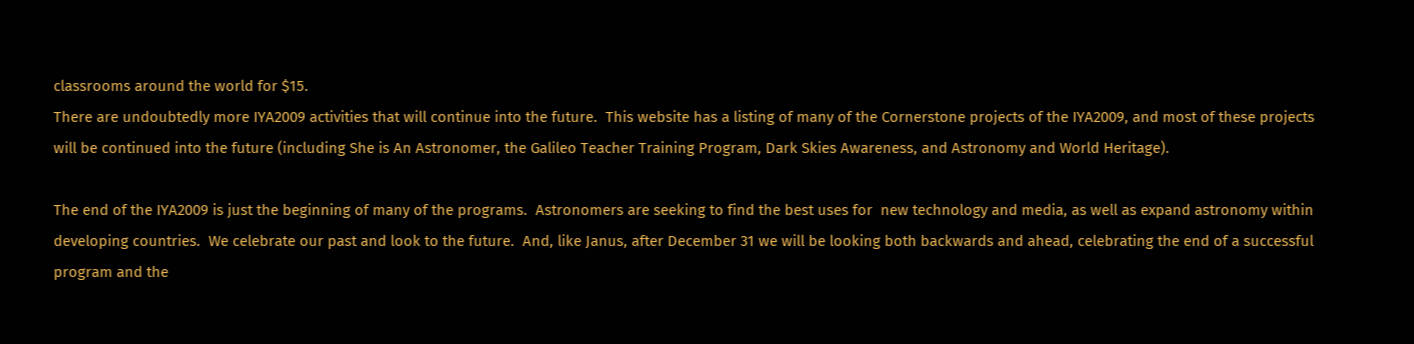classrooms around the world for $15.
There are undoubtedly more IYA2009 activities that will continue into the future.  This website has a listing of many of the Cornerstone projects of the IYA2009, and most of these projects will be continued into the future (including She is An Astronomer, the Galileo Teacher Training Program, Dark Skies Awareness, and Astronomy and World Heritage).

The end of the IYA2009 is just the beginning of many of the programs.  Astronomers are seeking to find the best uses for  new technology and media, as well as expand astronomy within developing countries.  We celebrate our past and look to the future.  And, like Janus, after December 31 we will be looking both backwards and ahead, celebrating the end of a successful program and the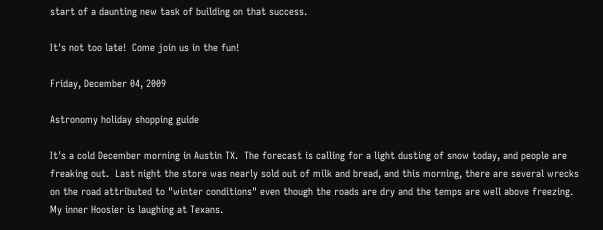start of a daunting new task of building on that success.

It's not too late!  Come join us in the fun!

Friday, December 04, 2009

Astronomy holiday shopping guide

It's a cold December morning in Austin TX.  The forecast is calling for a light dusting of snow today, and people are freaking out.  Last night the store was nearly sold out of milk and bread, and this morning, there are several wrecks on the road attributed to "winter conditions" even though the roads are dry and the temps are well above freezing.  My inner Hoosier is laughing at Texans.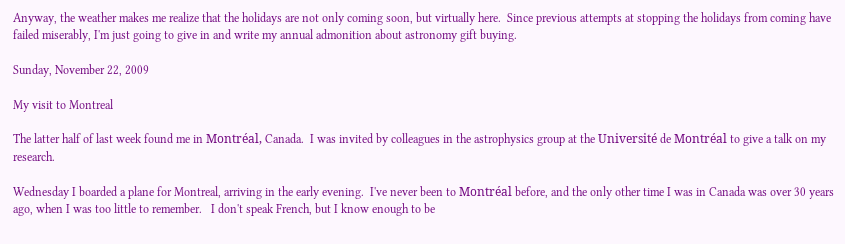Anyway, the weather makes me realize that the holidays are not only coming soon, but virtually here.  Since previous attempts at stopping the holidays from coming have failed miserably, I'm just going to give in and write my annual admonition about astronomy gift buying.

Sunday, November 22, 2009

My visit to Montreal

The latter half of last week found me in Montréal, Canada.  I was invited by colleagues in the astrophysics group at the Université de Montréal to give a talk on my research.

Wednesday I boarded a plane for Montreal, arriving in the early evening.  I've never been to Montréal before, and the only other time I was in Canada was over 30 years ago, when I was too little to remember.   I don't speak French, but I know enough to be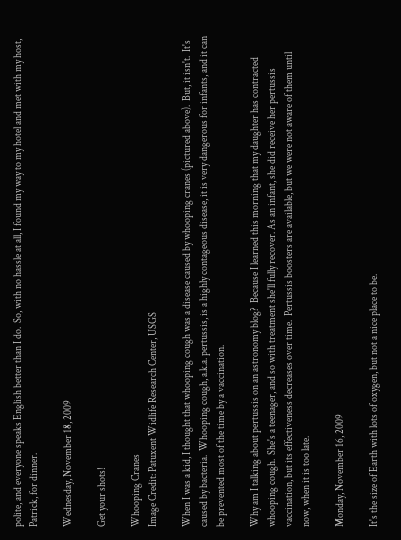polite, and everyone speaks English better than I do.  So, with no hassle at all, I found my way to my hotel and met with my host, Patrick, for dinner.

Wednesday, November 18, 2009

Get your shots!

Whooping Cranes
Image Credit: Patuxent Widlife Research Center, USGS

When I was a kid, I thought that whooping cough was a disease caused by whooping cranes (pictured above).  But, it isn't.  It's caused by bacteria.  Whooping cough, a.k.a. pertussis, is a highly contageous disease, it is very dangerous for infants, and it can be prevented most of the time by a vaccination.

Why am I talking about pertussis on an astronomy blog?  Because I learned this morning that my daughter has contracted whooping cough.  She's a teenager, and so with treatment she'll fully recover. As an infant, she did receive her pertussis vaccination, but its effectiveness decreases over time.  Pertussis boosters are available, but we were not aware of them until now, when it is too late.

Monday, November 16, 2009

It's the size of Earth with lots of oxygen, but not a nice place to be.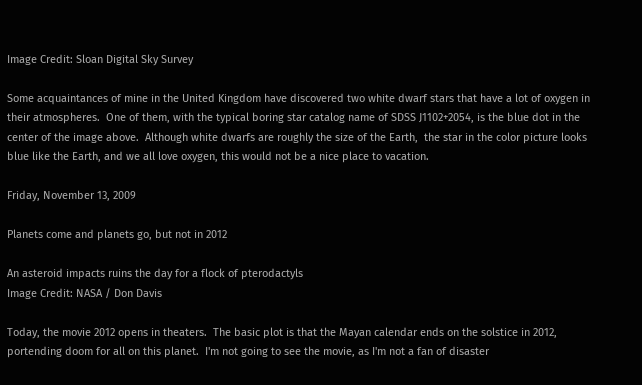Image Credit: Sloan Digital Sky Survey

Some acquaintances of mine in the United Kingdom have discovered two white dwarf stars that have a lot of oxygen in their atmospheres.  One of them, with the typical boring star catalog name of SDSS J1102+2054, is the blue dot in the center of the image above.  Although white dwarfs are roughly the size of the Earth,  the star in the color picture looks blue like the Earth, and we all love oxygen, this would not be a nice place to vacation.

Friday, November 13, 2009

Planets come and planets go, but not in 2012

An asteroid impacts ruins the day for a flock of pterodactyls
Image Credit: NASA / Don Davis

Today, the movie 2012 opens in theaters.  The basic plot is that the Mayan calendar ends on the solstice in 2012, portending doom for all on this planet.  I'm not going to see the movie, as I'm not a fan of disaster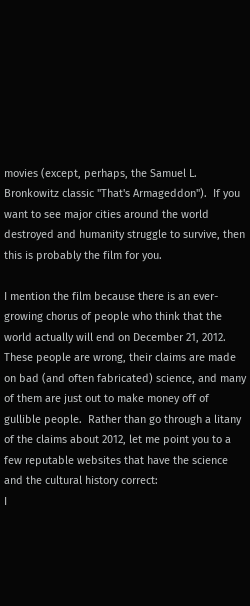movies (except, perhaps, the Samuel L. Bronkowitz classic "That's Armageddon").  If you want to see major cities around the world destroyed and humanity struggle to survive, then this is probably the film for you.

I mention the film because there is an ever-growing chorus of people who think that the world actually will end on December 21, 2012.  These people are wrong, their claims are made on bad (and often fabricated) science, and many of them are just out to make money off of gullible people.  Rather than go through a litany of the claims about 2012, let me point you to a few reputable websites that have the science and the cultural history correct:
I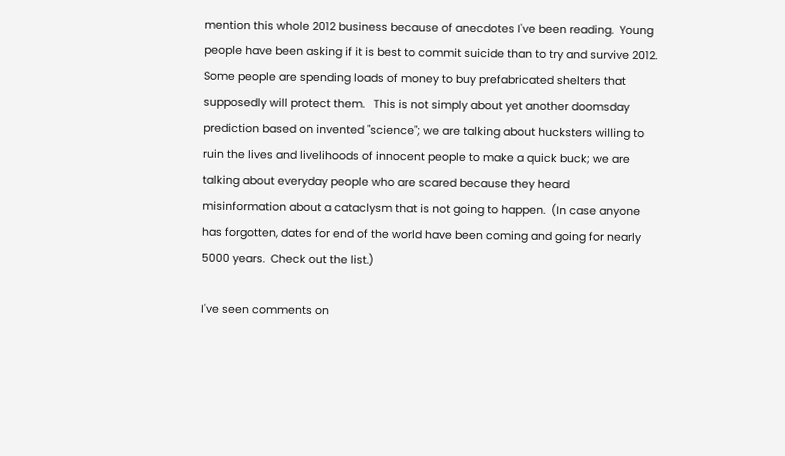mention this whole 2012 business because of anecdotes I've been reading.  Young people have been asking if it is best to commit suicide than to try and survive 2012.  Some people are spending loads of money to buy prefabricated shelters that supposedly will protect them.   This is not simply about yet another doomsday prediction based on invented "science"; we are talking about hucksters willing to ruin the lives and livelihoods of innocent people to make a quick buck; we are talking about everyday people who are scared because they heard misinformation about a cataclysm that is not going to happen.  (In case anyone has forgotten, dates for end of the world have been coming and going for nearly 5000 years.  Check out the list.)

I've seen comments on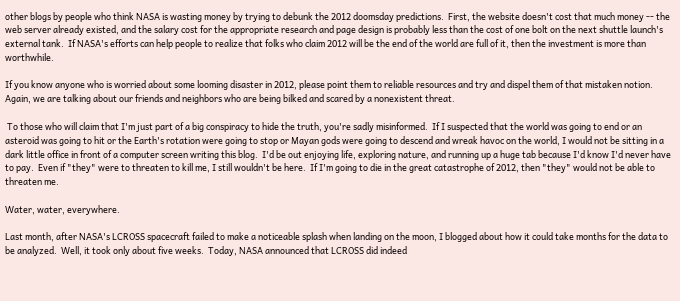other blogs by people who think NASA is wasting money by trying to debunk the 2012 doomsday predictions.  First, the website doesn't cost that much money -- the web server already existed, and the salary cost for the appropriate research and page design is probably less than the cost of one bolt on the next shuttle launch's external tank.  If NASA's efforts can help people to realize that folks who claim 2012 will be the end of the world are full of it, then the investment is more than worthwhile.

If you know anyone who is worried about some looming disaster in 2012, please point them to reliable resources and try and dispel them of that mistaken notion.  Again, we are talking about our friends and neighbors who are being bilked and scared by a nonexistent threat.

 To those who will claim that I'm just part of a big conspiracy to hide the truth, you're sadly misinformed.  If I suspected that the world was going to end or an asteroid was going to hit or the Earth's rotation were going to stop or Mayan gods were going to descend and wreak havoc on the world, I would not be sitting in a dark little office in front of a computer screen writing this blog.  I'd be out enjoying life, exploring nature, and running up a huge tab because I'd know I'd never have to pay.  Even if "they" were to threaten to kill me, I still wouldn't be here.  If I'm going to die in the great catastrophe of 2012, then "they" would not be able to threaten me.

Water, water, everywhere.

Last month, after NASA's LCROSS spacecraft failed to make a noticeable splash when landing on the moon, I blogged about how it could take months for the data to be analyzed.  Well, it took only about five weeks.  Today, NASA announced that LCROSS did indeed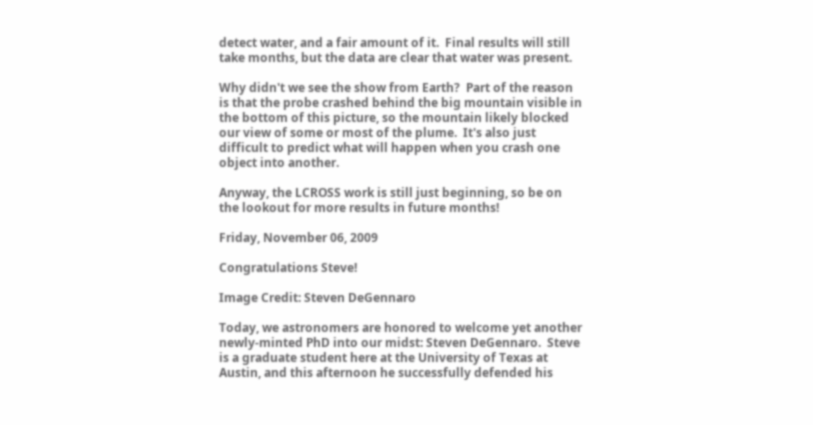detect water, and a fair amount of it.  Final results will still take months, but the data are clear that water was present.

Why didn't we see the show from Earth?  Part of the reason is that the probe crashed behind the big mountain visible in the bottom of this picture, so the mountain likely blocked our view of some or most of the plume.  It's also just difficult to predict what will happen when you crash one object into another.

Anyway, the LCROSS work is still just beginning, so be on the lookout for more results in future months!

Friday, November 06, 2009

Congratulations Steve!

Image Credit: Steven DeGennaro

Today, we astronomers are honored to welcome yet another newly-minted PhD into our midst: Steven DeGennaro.  Steve is a graduate student here at the University of Texas at Austin, and this afternoon he successfully defended his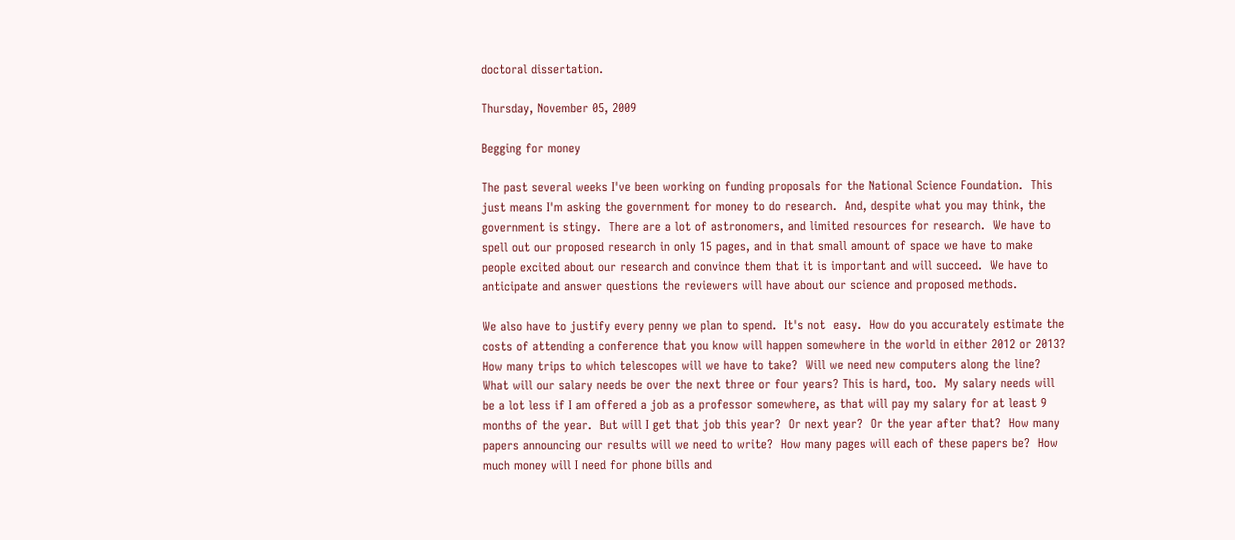doctoral dissertation.

Thursday, November 05, 2009

Begging for money

The past several weeks I've been working on funding proposals for the National Science Foundation.  This just means I'm asking the government for money to do research.  And, despite what you may think, the government is stingy.  There are a lot of astronomers, and limited resources for research.  We have to spell out our proposed research in only 15 pages, and in that small amount of space we have to make people excited about our research and convince them that it is important and will succeed.  We have to anticipate and answer questions the reviewers will have about our science and proposed methods.

We also have to justify every penny we plan to spend.  It's not  easy.  How do you accurately estimate the costs of attending a conference that you know will happen somewhere in the world in either 2012 or 2013?  How many trips to which telescopes will we have to take?  Will we need new computers along the line?  What will our salary needs be over the next three or four years? This is hard, too.  My salary needs will be a lot less if I am offered a job as a professor somewhere, as that will pay my salary for at least 9 months of the year.  But will I get that job this year?  Or next year?  Or the year after that?  How many papers announcing our results will we need to write?  How many pages will each of these papers be?  How much money will I need for phone bills and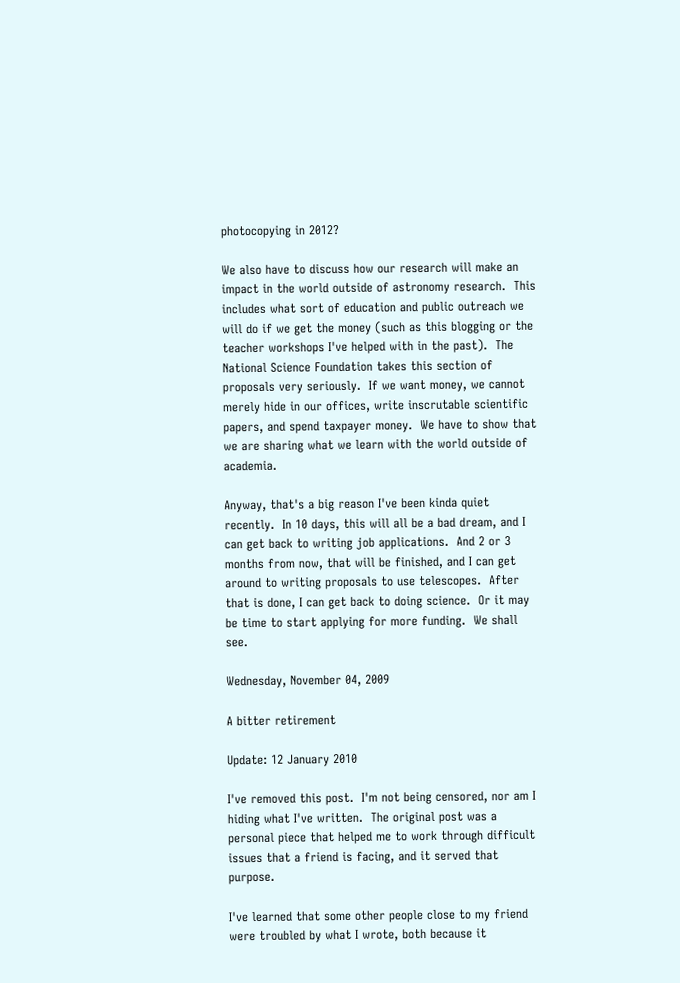photocopying in 2012?

We also have to discuss how our research will make an impact in the world outside of astronomy research.  This includes what sort of education and public outreach we will do if we get the money (such as this blogging or the teacher workshops I've helped with in the past).  The National Science Foundation takes this section of proposals very seriously.  If we want money, we cannot merely hide in our offices, write inscrutable scientific papers, and spend taxpayer money.  We have to show that we are sharing what we learn with the world outside of academia.

Anyway, that's a big reason I've been kinda quiet recently.  In 10 days, this will all be a bad dream, and I can get back to writing job applications.  And 2 or 3 months from now, that will be finished, and I can get around to writing proposals to use telescopes.  After that is done, I can get back to doing science.  Or it may be time to start applying for more funding.  We shall see.

Wednesday, November 04, 2009

A bitter retirement

Update: 12 January 2010

I've removed this post.  I'm not being censored, nor am I hiding what I've written.  The original post was a personal piece that helped me to work through difficult issues that a friend is facing, and it served that purpose.

I've learned that some other people close to my friend were troubled by what I wrote, both because it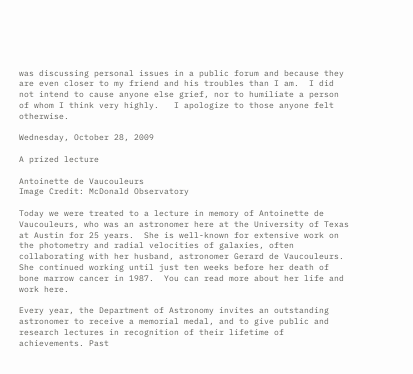was discussing personal issues in a public forum and because they are even closer to my friend and his troubles than I am.  I did not intend to cause anyone else grief, nor to humiliate a person of whom I think very highly.   I apologize to those anyone felt otherwise.

Wednesday, October 28, 2009

A prized lecture

Antoinette de Vaucouleurs
Image Credit: McDonald Observatory

Today we were treated to a lecture in memory of Antoinette de Vaucouleurs, who was an astronomer here at the University of Texas at Austin for 25 years.  She is well-known for extensive work on the photometry and radial velocities of galaxies, often collaborating with her husband, astronomer Gerard de Vaucouleurs.  She continued working until just ten weeks before her death of bone marrow cancer in 1987.  You can read more about her life and work here.

Every year, the Department of Astronomy invites an outstanding astronomer to receive a memorial medal, and to give public and research lectures in recognition of their lifetime of achievements. Past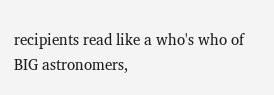recipients read like a who's who of BIG astronomers,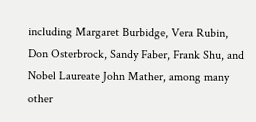including Margaret Burbidge, Vera Rubin, Don Osterbrock, Sandy Faber, Frank Shu, and Nobel Laureate John Mather, among many other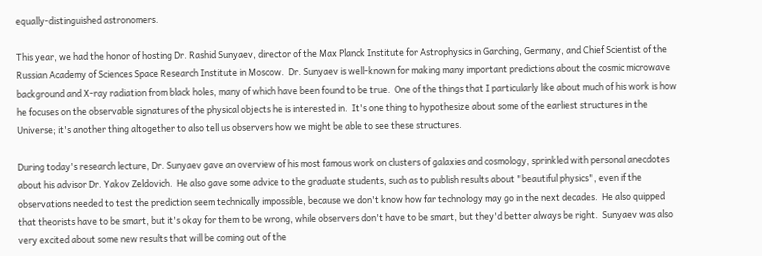equally-distinguished astronomers.

This year, we had the honor of hosting Dr. Rashid Sunyaev, director of the Max Planck Institute for Astrophysics in Garching, Germany, and Chief Scientist of the Russian Academy of Sciences Space Research Institute in Moscow.  Dr. Sunyaev is well-known for making many important predictions about the cosmic microwave background and X-ray radiation from black holes, many of which have been found to be true.  One of the things that I particularly like about much of his work is how he focuses on the observable signatures of the physical objects he is interested in.  It's one thing to hypothesize about some of the earliest structures in the Universe; it's another thing altogether to also tell us observers how we might be able to see these structures.

During today's research lecture, Dr. Sunyaev gave an overview of his most famous work on clusters of galaxies and cosmology, sprinkled with personal anecdotes about his advisor Dr. Yakov Zeldovich.  He also gave some advice to the graduate students, such as to publish results about "beautiful physics", even if the observations needed to test the prediction seem technically impossible, because we don't know how far technology may go in the next decades.  He also quipped that theorists have to be smart, but it's okay for them to be wrong, while observers don't have to be smart, but they'd better always be right.  Sunyaev was also very excited about some new results that will be coming out of the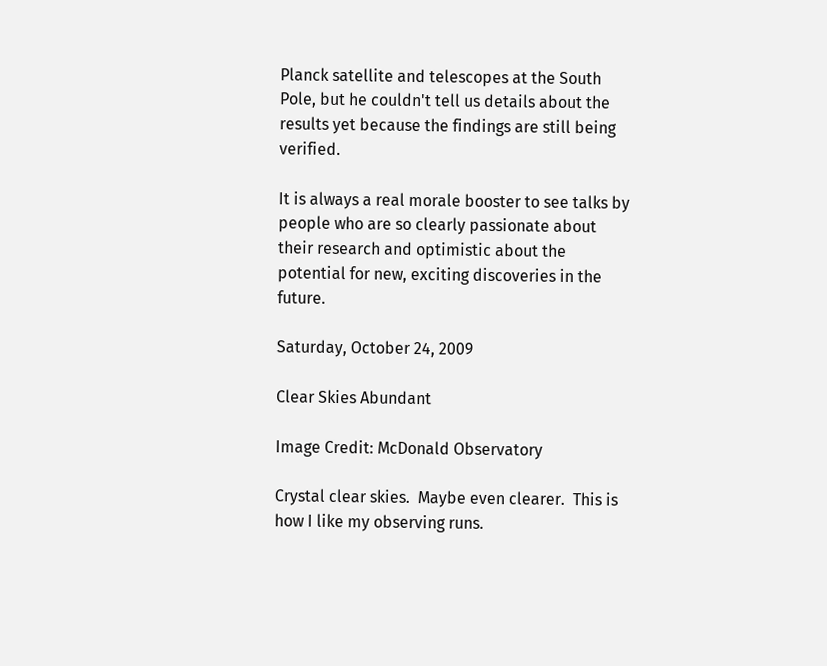Planck satellite and telescopes at the South Pole, but he couldn't tell us details about the results yet because the findings are still being verified.

It is always a real morale booster to see talks by people who are so clearly passionate about their research and optimistic about the potential for new, exciting discoveries in the future.

Saturday, October 24, 2009

Clear Skies Abundant

Image Credit: McDonald Observatory

Crystal clear skies.  Maybe even clearer.  This is how I like my observing runs.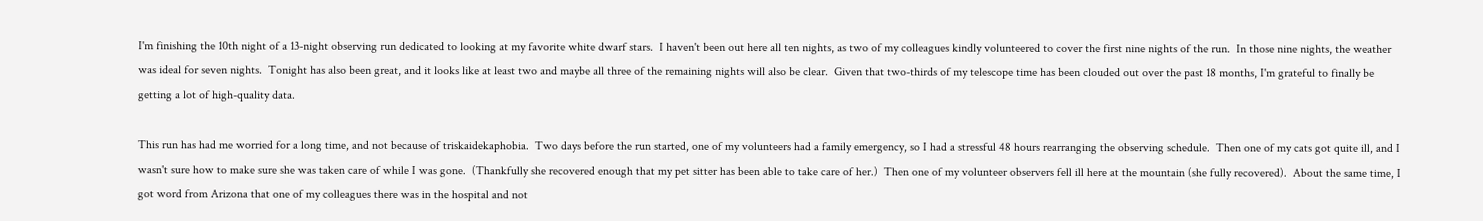I'm finishing the 10th night of a 13-night observing run dedicated to looking at my favorite white dwarf stars.  I haven't been out here all ten nights, as two of my colleagues kindly volunteered to cover the first nine nights of the run.  In those nine nights, the weather was ideal for seven nights.  Tonight has also been great, and it looks like at least two and maybe all three of the remaining nights will also be clear.  Given that two-thirds of my telescope time has been clouded out over the past 18 months, I'm grateful to finally be getting a lot of high-quality data.

This run has had me worried for a long time, and not because of triskaidekaphobia.  Two days before the run started, one of my volunteers had a family emergency, so I had a stressful 48 hours rearranging the observing schedule.  Then one of my cats got quite ill, and I wasn't sure how to make sure she was taken care of while I was gone.  (Thankfully she recovered enough that my pet sitter has been able to take care of her.)  Then one of my volunteer observers fell ill here at the mountain (she fully recovered).  About the same time, I got word from Arizona that one of my colleagues there was in the hospital and not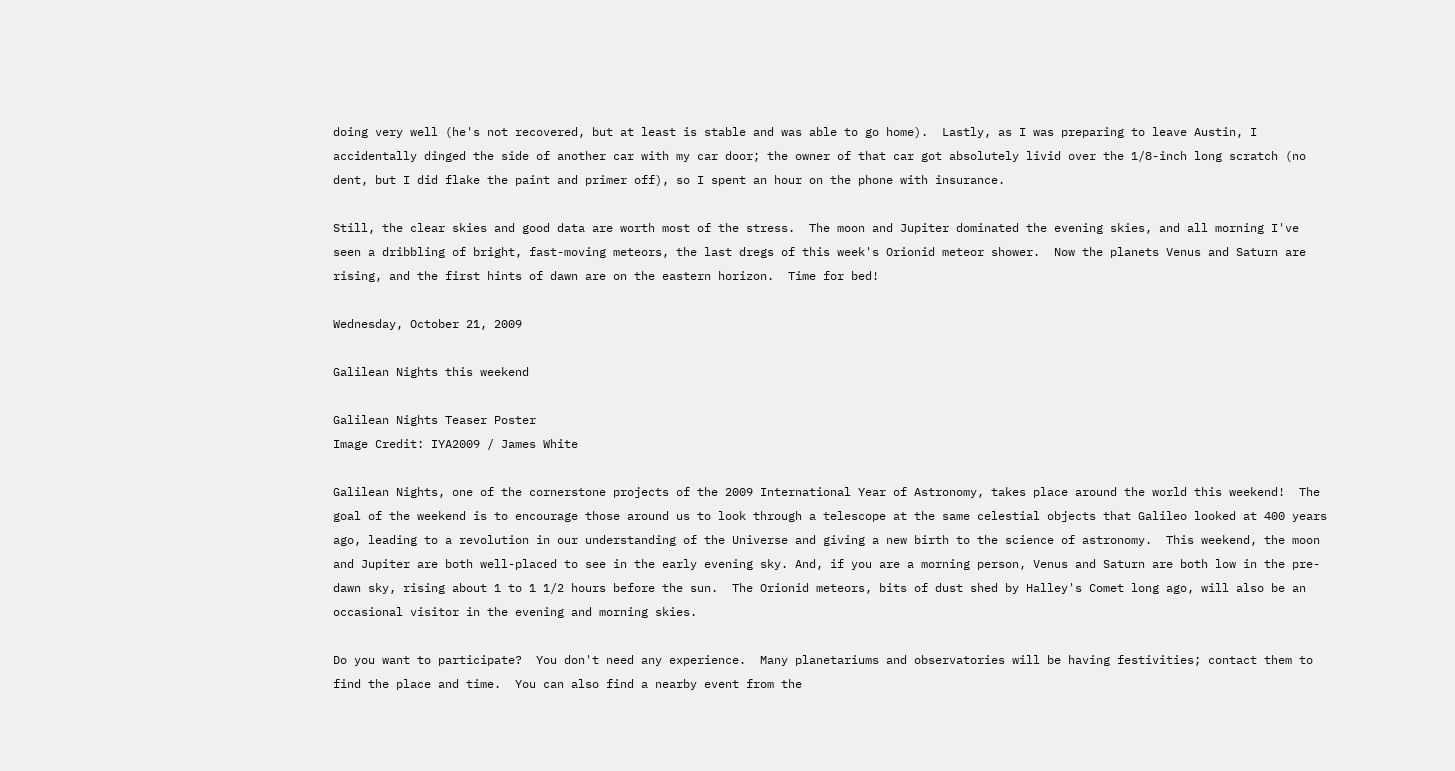doing very well (he's not recovered, but at least is stable and was able to go home).  Lastly, as I was preparing to leave Austin, I accidentally dinged the side of another car with my car door; the owner of that car got absolutely livid over the 1/8-inch long scratch (no dent, but I did flake the paint and primer off), so I spent an hour on the phone with insurance.

Still, the clear skies and good data are worth most of the stress.  The moon and Jupiter dominated the evening skies, and all morning I've seen a dribbling of bright, fast-moving meteors, the last dregs of this week's Orionid meteor shower.  Now the planets Venus and Saturn are rising, and the first hints of dawn are on the eastern horizon.  Time for bed!

Wednesday, October 21, 2009

Galilean Nights this weekend

Galilean Nights Teaser Poster
Image Credit: IYA2009 / James White

Galilean Nights, one of the cornerstone projects of the 2009 International Year of Astronomy, takes place around the world this weekend!  The goal of the weekend is to encourage those around us to look through a telescope at the same celestial objects that Galileo looked at 400 years ago, leading to a revolution in our understanding of the Universe and giving a new birth to the science of astronomy.  This weekend, the moon and Jupiter are both well-placed to see in the early evening sky. And, if you are a morning person, Venus and Saturn are both low in the pre-dawn sky, rising about 1 to 1 1/2 hours before the sun.  The Orionid meteors, bits of dust shed by Halley's Comet long ago, will also be an occasional visitor in the evening and morning skies.

Do you want to participate?  You don't need any experience.  Many planetariums and observatories will be having festivities; contact them to find the place and time.  You can also find a nearby event from the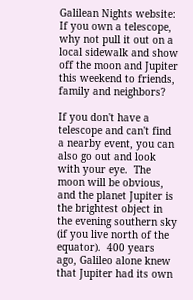Galilean Nights website:  If you own a telescope, why not pull it out on a local sidewalk and show off the moon and Jupiter this weekend to friends, family and neighbors?

If you don't have a telescope and can't find a nearby event, you can also go out and look with your eye.  The moon will be obvious, and the planet Jupiter is the brightest object in the evening southern sky (if you live north of the equator).  400 years ago, Galileo alone knew that Jupiter had its own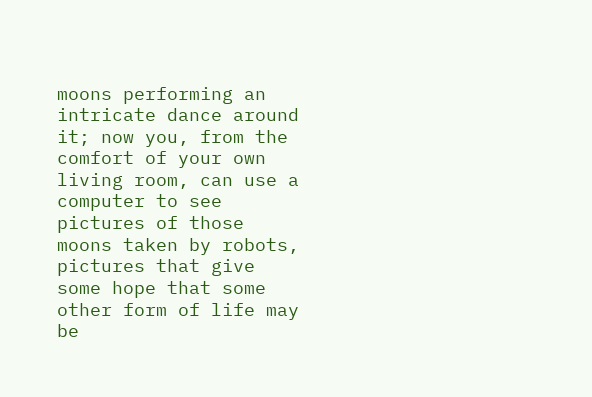moons performing an intricate dance around it; now you, from the comfort of your own living room, can use a computer to see pictures of those moons taken by robots, pictures that give some hope that some other form of life may be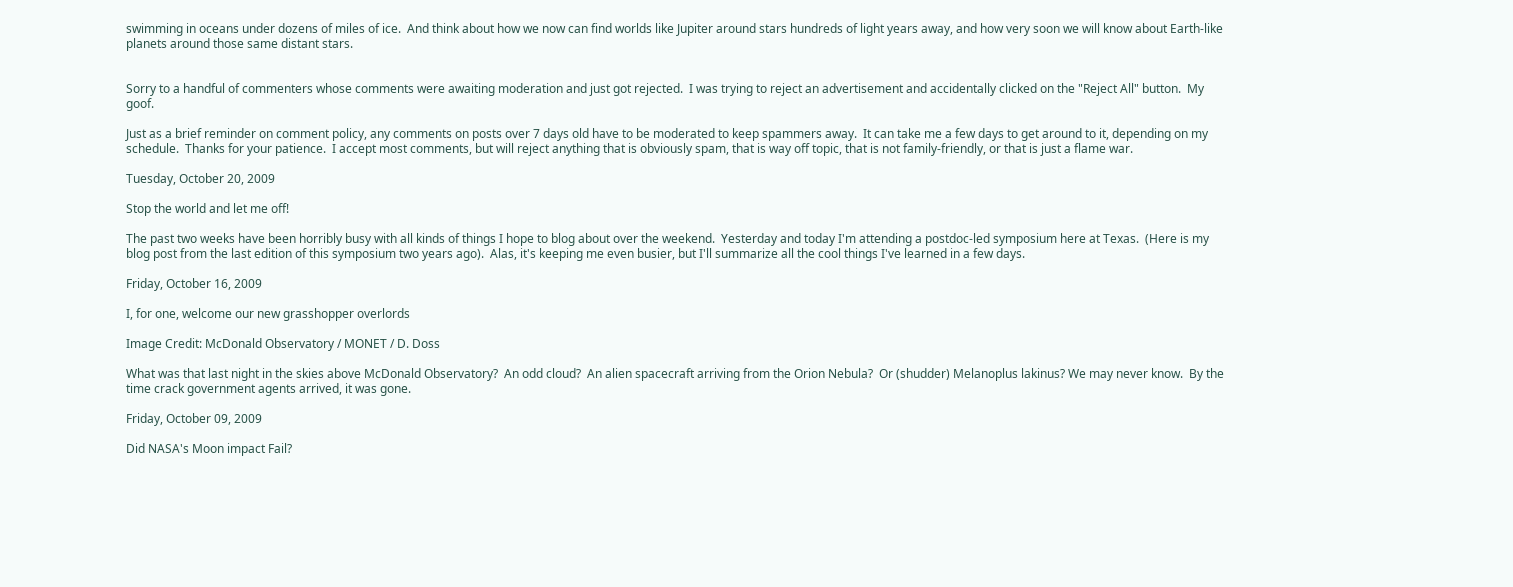swimming in oceans under dozens of miles of ice.  And think about how we now can find worlds like Jupiter around stars hundreds of light years away, and how very soon we will know about Earth-like planets around those same distant stars.


Sorry to a handful of commenters whose comments were awaiting moderation and just got rejected.  I was trying to reject an advertisement and accidentally clicked on the "Reject All" button.  My goof.

Just as a brief reminder on comment policy, any comments on posts over 7 days old have to be moderated to keep spammers away.  It can take me a few days to get around to it, depending on my schedule.  Thanks for your patience.  I accept most comments, but will reject anything that is obviously spam, that is way off topic, that is not family-friendly, or that is just a flame war.

Tuesday, October 20, 2009

Stop the world and let me off!

The past two weeks have been horribly busy with all kinds of things I hope to blog about over the weekend.  Yesterday and today I'm attending a postdoc-led symposium here at Texas.  (Here is my blog post from the last edition of this symposium two years ago).  Alas, it's keeping me even busier, but I'll summarize all the cool things I've learned in a few days.

Friday, October 16, 2009

I, for one, welcome our new grasshopper overlords

Image Credit: McDonald Observatory / MONET / D. Doss

What was that last night in the skies above McDonald Observatory?  An odd cloud?  An alien spacecraft arriving from the Orion Nebula?  Or (shudder) Melanoplus lakinus? We may never know.  By the time crack government agents arrived, it was gone.

Friday, October 09, 2009

Did NASA's Moon impact Fail?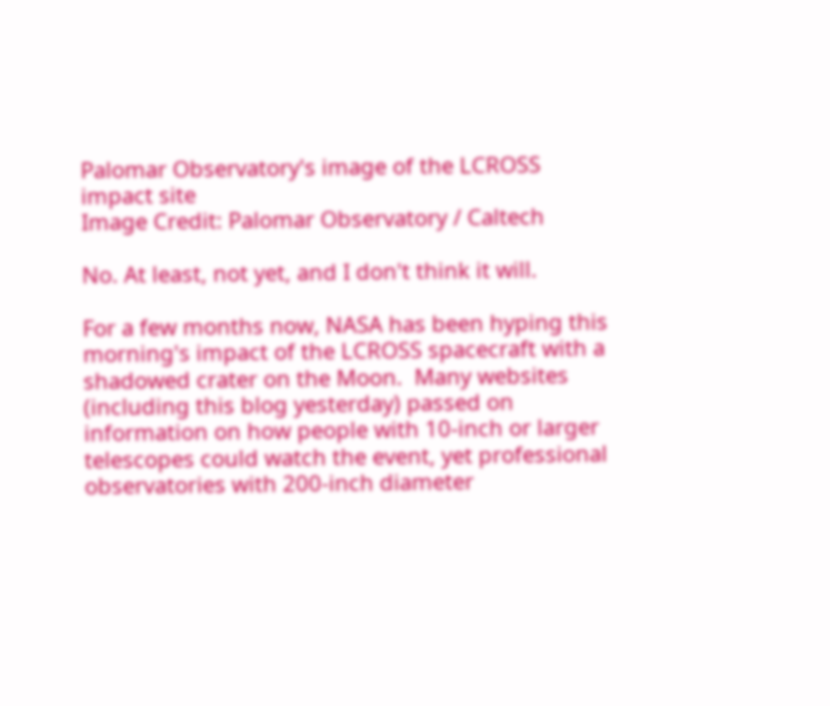Palomar Observatory's image of the LCROSS impact site
Image Credit: Palomar Observatory / Caltech

No. At least, not yet, and I don't think it will.

For a few months now, NASA has been hyping this morning's impact of the LCROSS spacecraft with a shadowed crater on the Moon.  Many websites (including this blog yesterday) passed on information on how people with 10-inch or larger telescopes could watch the event, yet professional observatories with 200-inch diameter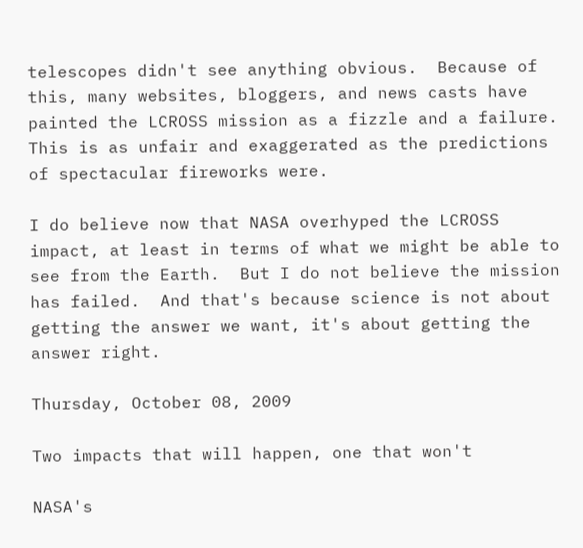telescopes didn't see anything obvious.  Because of this, many websites, bloggers, and news casts have painted the LCROSS mission as a fizzle and a failure.  This is as unfair and exaggerated as the predictions of spectacular fireworks were.

I do believe now that NASA overhyped the LCROSS impact, at least in terms of what we might be able to see from the Earth.  But I do not believe the mission has failed.  And that's because science is not about getting the answer we want, it's about getting the answer right.

Thursday, October 08, 2009

Two impacts that will happen, one that won't

NASA's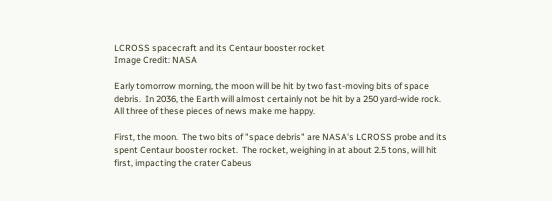LCROSS spacecraft and its Centaur booster rocket
Image Credit: NASA

Early tomorrow morning, the moon will be hit by two fast-moving bits of space debris.  In 2036, the Earth will almost certainly not be hit by a 250 yard-wide rock.  All three of these pieces of news make me happy.

First, the moon.  The two bits of "space debris" are NASA's LCROSS probe and its spent Centaur booster rocket.  The rocket, weighing in at about 2.5 tons, will hit first, impacting the crater Cabeus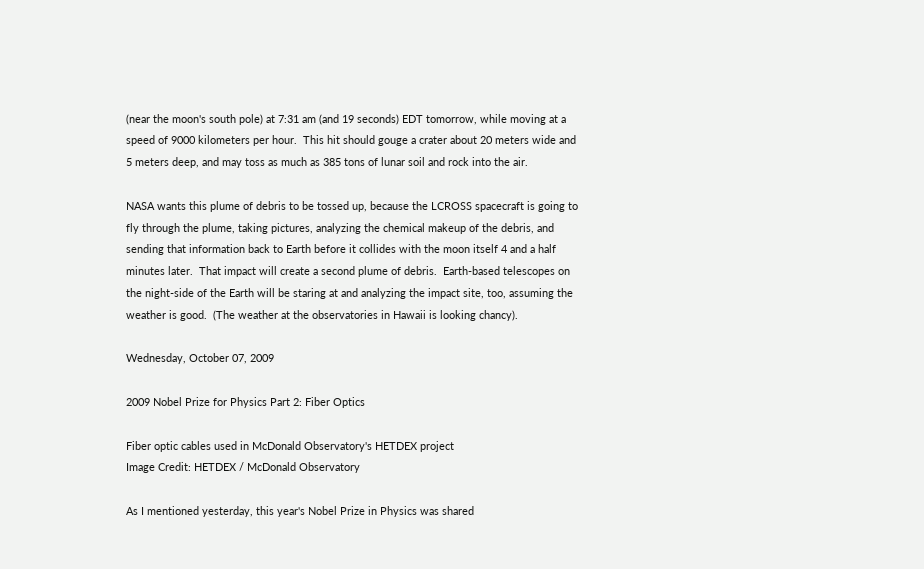(near the moon's south pole) at 7:31 am (and 19 seconds) EDT tomorrow, while moving at a speed of 9000 kilometers per hour.  This hit should gouge a crater about 20 meters wide and 5 meters deep, and may toss as much as 385 tons of lunar soil and rock into the air.

NASA wants this plume of debris to be tossed up, because the LCROSS spacecraft is going to fly through the plume, taking pictures, analyzing the chemical makeup of the debris, and sending that information back to Earth before it collides with the moon itself 4 and a half minutes later.  That impact will create a second plume of debris.  Earth-based telescopes on the night-side of the Earth will be staring at and analyzing the impact site, too, assuming the weather is good.  (The weather at the observatories in Hawaii is looking chancy).

Wednesday, October 07, 2009

2009 Nobel Prize for Physics Part 2: Fiber Optics

Fiber optic cables used in McDonald Observatory's HETDEX project
Image Credit: HETDEX / McDonald Observatory

As I mentioned yesterday, this year's Nobel Prize in Physics was shared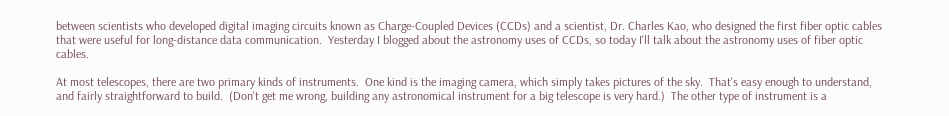between scientists who developed digital imaging circuits known as Charge-Coupled Devices (CCDs) and a scientist, Dr. Charles Kao, who designed the first fiber optic cables that were useful for long-distance data communication.  Yesterday I blogged about the astronomy uses of CCDs, so today I'll talk about the astronomy uses of fiber optic cables.

At most telescopes, there are two primary kinds of instruments.  One kind is the imaging camera, which simply takes pictures of the sky.  That's easy enough to understand, and fairly straightforward to build.  (Don't get me wrong, building any astronomical instrument for a big telescope is very hard.)  The other type of instrument is a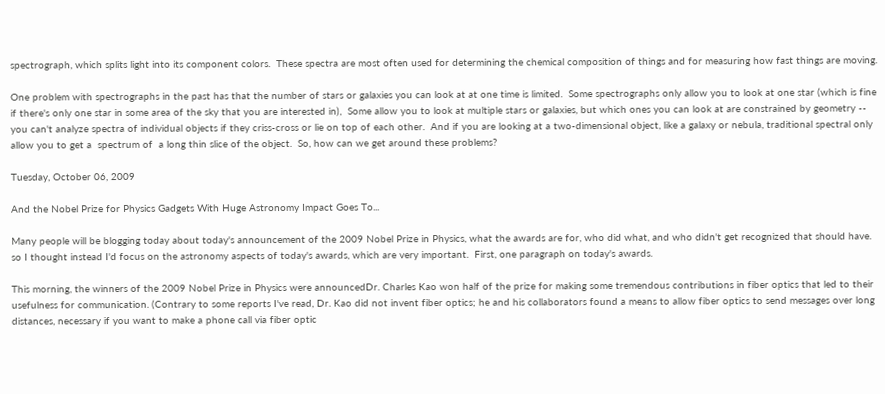spectrograph, which splits light into its component colors.  These spectra are most often used for determining the chemical composition of things and for measuring how fast things are moving.

One problem with spectrographs in the past has that the number of stars or galaxies you can look at at one time is limited.  Some spectrographs only allow you to look at one star (which is fine if there's only one star in some area of the sky that you are interested in),  Some allow you to look at multiple stars or galaxies, but which ones you can look at are constrained by geometry -- you can't analyze spectra of individual objects if they criss-cross or lie on top of each other.  And if you are looking at a two-dimensional object, like a galaxy or nebula, traditional spectral only allow you to get a  spectrum of  a long thin slice of the object.  So, how can we get around these problems?

Tuesday, October 06, 2009

And the Nobel Prize for Physics Gadgets With Huge Astronomy Impact Goes To...

Many people will be blogging today about today's announcement of the 2009 Nobel Prize in Physics, what the awards are for, who did what, and who didn't get recognized that should have.  so I thought instead I'd focus on the astronomy aspects of today's awards, which are very important.  First, one paragraph on today's awards.

This morning, the winners of the 2009 Nobel Prize in Physics were announcedDr. Charles Kao won half of the prize for making some tremendous contributions in fiber optics that led to their usefulness for communication. (Contrary to some reports I've read, Dr. Kao did not invent fiber optics; he and his collaborators found a means to allow fiber optics to send messages over long distances, necessary if you want to make a phone call via fiber optic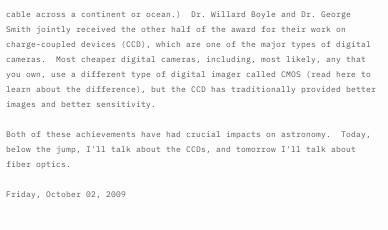cable across a continent or ocean.)  Dr. Willard Boyle and Dr. George Smith jointly received the other half of the award for their work on charge-coupled devices (CCD), which are one of the major types of digital cameras.  Most cheaper digital cameras, including, most likely, any that you own, use a different type of digital imager called CMOS (read here to learn about the difference), but the CCD has traditionally provided better images and better sensitivity.

Both of these achievements have had crucial impacts on astronomy.  Today, below the jump, I'll talk about the CCDs, and tomorrow I'll talk about fiber optics.

Friday, October 02, 2009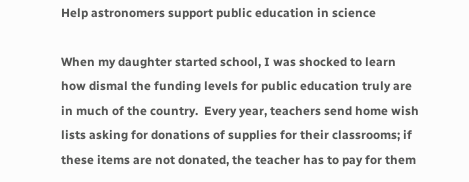Help astronomers support public education in science

When my daughter started school, I was shocked to learn how dismal the funding levels for public education truly are in much of the country.  Every year, teachers send home wish lists asking for donations of supplies for their classrooms; if these items are not donated, the teacher has to pay for them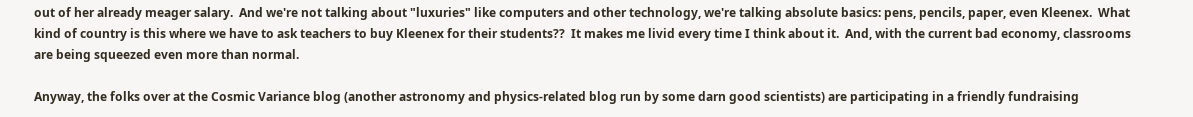out of her already meager salary.  And we're not talking about "luxuries" like computers and other technology, we're talking absolute basics: pens, pencils, paper, even Kleenex.  What kind of country is this where we have to ask teachers to buy Kleenex for their students??  It makes me livid every time I think about it.  And, with the current bad economy, classrooms are being squeezed even more than normal.

Anyway, the folks over at the Cosmic Variance blog (another astronomy and physics-related blog run by some darn good scientists) are participating in a friendly fundraising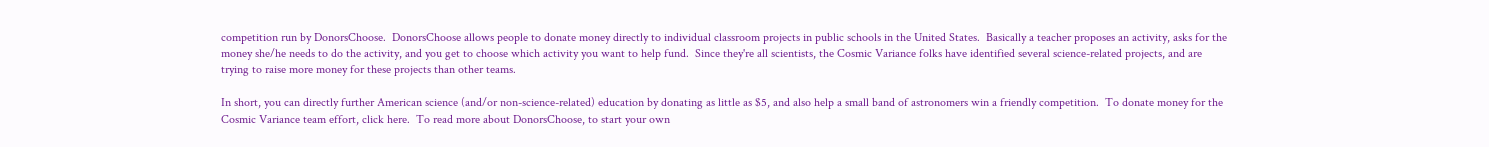competition run by DonorsChoose.  DonorsChoose allows people to donate money directly to individual classroom projects in public schools in the United States.  Basically a teacher proposes an activity, asks for the money she/he needs to do the activity, and you get to choose which activity you want to help fund.  Since they're all scientists, the Cosmic Variance folks have identified several science-related projects, and are trying to raise more money for these projects than other teams.

In short, you can directly further American science (and/or non-science-related) education by donating as little as $5, and also help a small band of astronomers win a friendly competition.  To donate money for the Cosmic Variance team effort, click here.  To read more about DonorsChoose, to start your own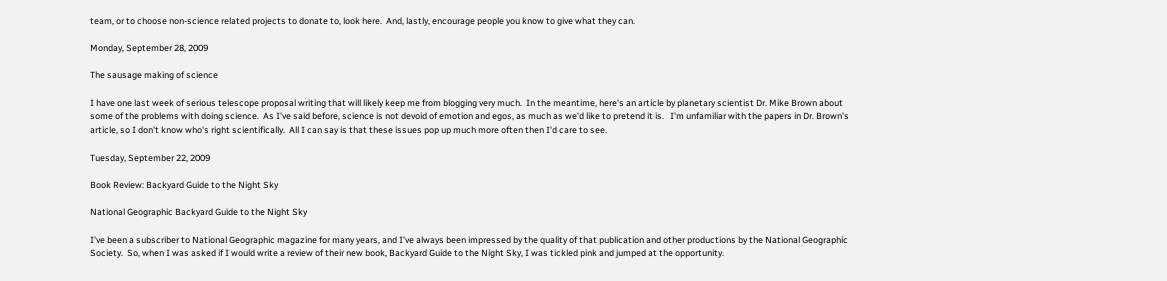team, or to choose non-science related projects to donate to, look here.  And, lastly, encourage people you know to give what they can.

Monday, September 28, 2009

The sausage making of science

I have one last week of serious telescope proposal writing that will likely keep me from blogging very much.  In the meantime, here's an article by planetary scientist Dr. Mike Brown about some of the problems with doing science.  As I've said before, science is not devoid of emotion and egos, as much as we'd like to pretend it is.   I'm unfamiliar with the papers in Dr. Brown's article, so I don't know who's right scientifically.  All I can say is that these issues pop up much more often then I'd care to see.

Tuesday, September 22, 2009

Book Review: Backyard Guide to the Night Sky

National Geographic Backyard Guide to the Night Sky

I've been a subscriber to National Geographic magazine for many years, and I've always been impressed by the quality of that publication and other productions by the National Geographic Society.  So, when I was asked if I would write a review of their new book, Backyard Guide to the Night Sky, I was tickled pink and jumped at the opportunity.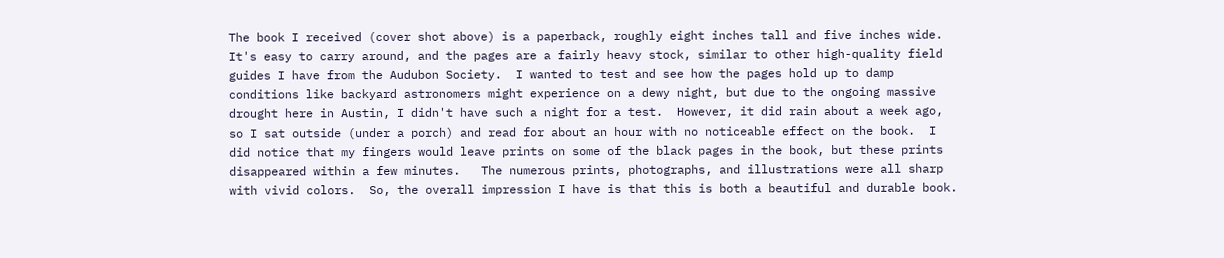The book I received (cover shot above) is a paperback, roughly eight inches tall and five inches wide.  It's easy to carry around, and the pages are a fairly heavy stock, similar to other high-quality field guides I have from the Audubon Society.  I wanted to test and see how the pages hold up to damp conditions like backyard astronomers might experience on a dewy night, but due to the ongoing massive drought here in Austin, I didn't have such a night for a test.  However, it did rain about a week ago, so I sat outside (under a porch) and read for about an hour with no noticeable effect on the book.  I did notice that my fingers would leave prints on some of the black pages in the book, but these prints disappeared within a few minutes.   The numerous prints, photographs, and illustrations were all sharp with vivid colors.  So, the overall impression I have is that this is both a beautiful and durable book.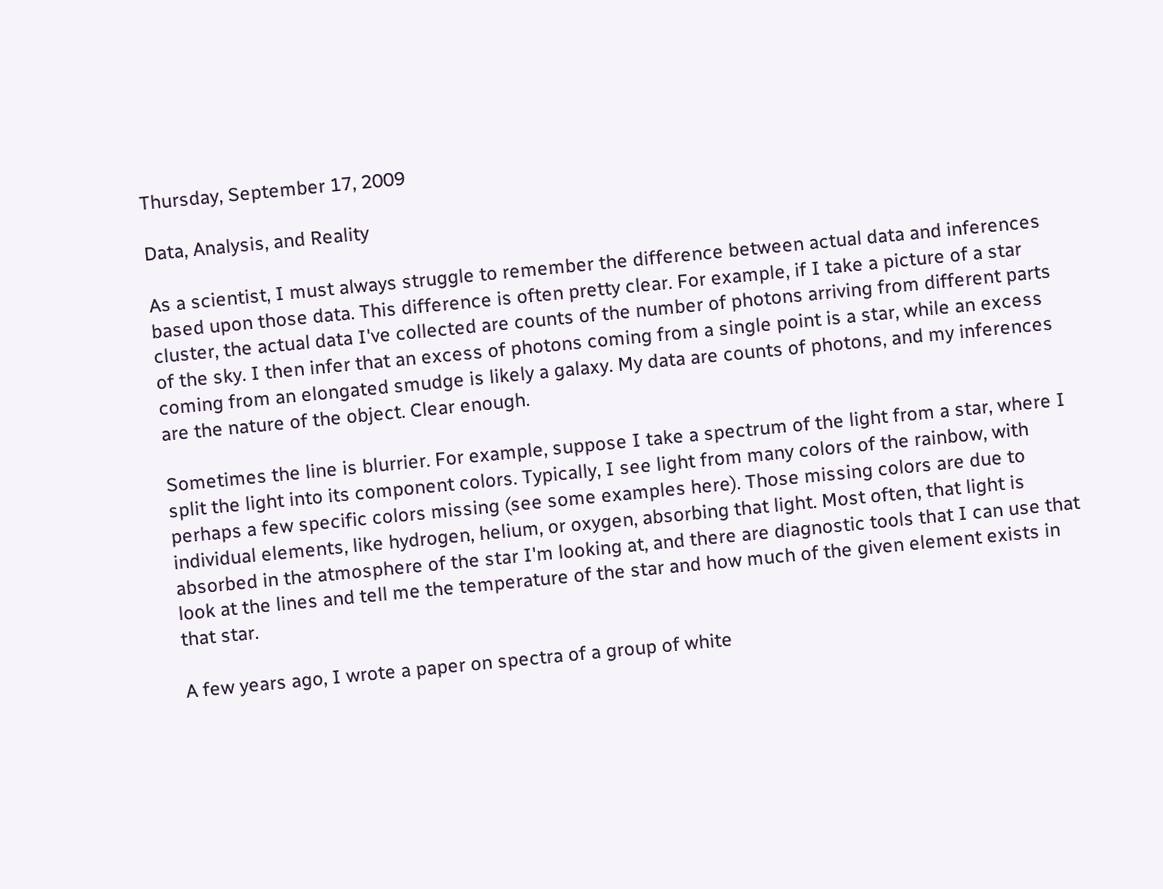Thursday, September 17, 2009

Data, Analysis, and Reality

As a scientist, I must always struggle to remember the difference between actual data and inferences based upon those data. This difference is often pretty clear. For example, if I take a picture of a star cluster, the actual data I've collected are counts of the number of photons arriving from different parts of the sky. I then infer that an excess of photons coming from a single point is a star, while an excess coming from an elongated smudge is likely a galaxy. My data are counts of photons, and my inferences are the nature of the object. Clear enough.

Sometimes the line is blurrier. For example, suppose I take a spectrum of the light from a star, where I split the light into its component colors. Typically, I see light from many colors of the rainbow, with perhaps a few specific colors missing (see some examples here). Those missing colors are due to individual elements, like hydrogen, helium, or oxygen, absorbing that light. Most often, that light is absorbed in the atmosphere of the star I'm looking at, and there are diagnostic tools that I can use that look at the lines and tell me the temperature of the star and how much of the given element exists in that star.

A few years ago, I wrote a paper on spectra of a group of white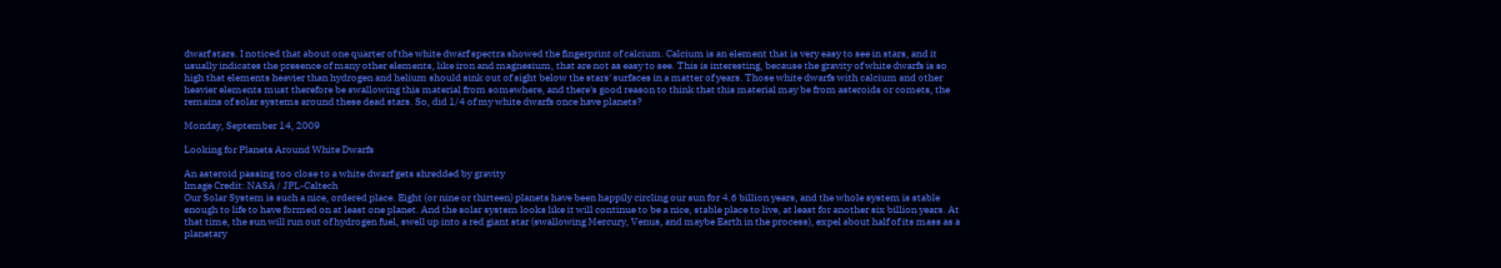dwarf stars. I noticed that about one quarter of the white dwarf spectra showed the fingerprint of calcium. Calcium is an element that is very easy to see in stars, and it usually indicates the presence of many other elements, like iron and magnesium, that are not as easy to see. This is interesting, because the gravity of white dwarfs is so high that elements heavier than hydrogen and helium should sink out of sight below the stars' surfaces in a matter of years. Those white dwarfs with calcium and other heavier elements must therefore be swallowing this material from somewhere, and there's good reason to think that this material may be from asteroids or comets, the remains of solar systems around these dead stars. So, did 1/4 of my white dwarfs once have planets?

Monday, September 14, 2009

Looking for Planets Around White Dwarfs

An asteroid passing too close to a white dwarf gets shredded by gravity
Image Credit: NASA / JPL-Caltech
Our Solar System is such a nice, ordered place. Eight (or nine or thirteen) planets have been happily circling our sun for 4.6 billion years, and the whole system is stable enough to life to have formed on at least one planet. And the solar system looks like it will continue to be a nice, stable place to live, at least for another six billion years. At that time, the sun will run out of hydrogen fuel, swell up into a red giant star (swallowing Mercury, Venus, and maybe Earth in the process), expel about half of its mass as a planetary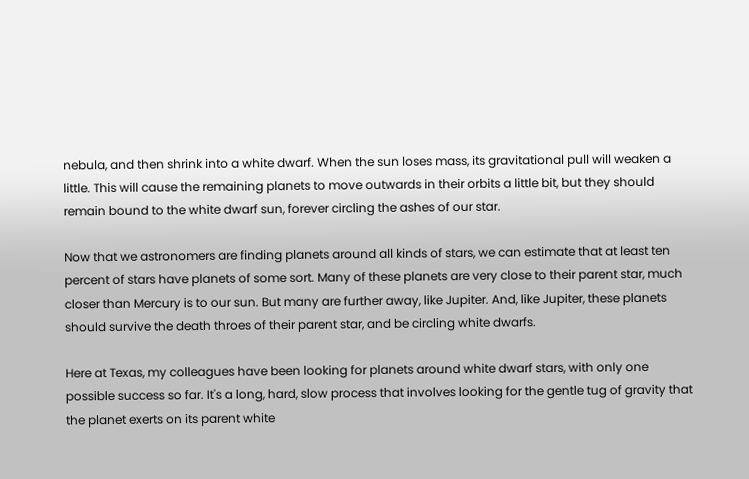nebula, and then shrink into a white dwarf. When the sun loses mass, its gravitational pull will weaken a little. This will cause the remaining planets to move outwards in their orbits a little bit, but they should remain bound to the white dwarf sun, forever circling the ashes of our star.

Now that we astronomers are finding planets around all kinds of stars, we can estimate that at least ten percent of stars have planets of some sort. Many of these planets are very close to their parent star, much closer than Mercury is to our sun. But many are further away, like Jupiter. And, like Jupiter, these planets should survive the death throes of their parent star, and be circling white dwarfs.

Here at Texas, my colleagues have been looking for planets around white dwarf stars, with only one possible success so far. It's a long, hard, slow process that involves looking for the gentle tug of gravity that the planet exerts on its parent white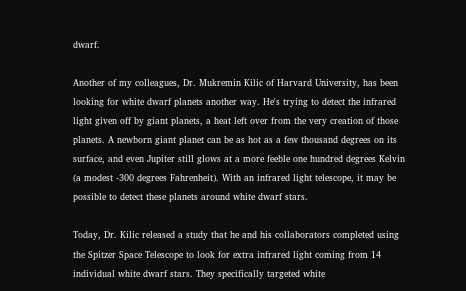dwarf.

Another of my colleagues, Dr. Mukremin Kilic of Harvard University, has been looking for white dwarf planets another way. He's trying to detect the infrared light given off by giant planets, a heat left over from the very creation of those planets. A newborn giant planet can be as hot as a few thousand degrees on its surface, and even Jupiter still glows at a more feeble one hundred degrees Kelvin (a modest -300 degrees Fahrenheit). With an infrared light telescope, it may be possible to detect these planets around white dwarf stars.

Today, Dr. Kilic released a study that he and his collaborators completed using the Spitzer Space Telescope to look for extra infrared light coming from 14 individual white dwarf stars. They specifically targeted white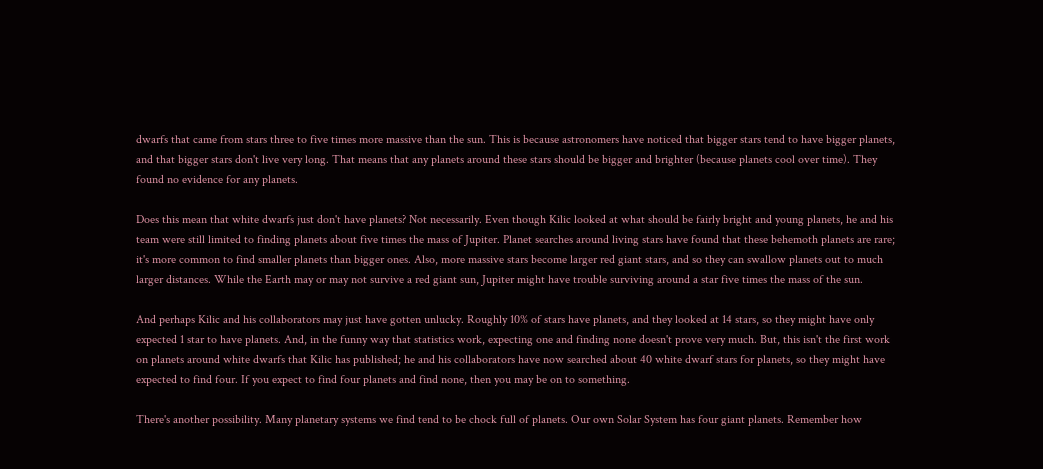dwarfs that came from stars three to five times more massive than the sun. This is because astronomers have noticed that bigger stars tend to have bigger planets, and that bigger stars don't live very long. That means that any planets around these stars should be bigger and brighter (because planets cool over time). They found no evidence for any planets.

Does this mean that white dwarfs just don't have planets? Not necessarily. Even though Kilic looked at what should be fairly bright and young planets, he and his team were still limited to finding planets about five times the mass of Jupiter. Planet searches around living stars have found that these behemoth planets are rare; it's more common to find smaller planets than bigger ones. Also, more massive stars become larger red giant stars, and so they can swallow planets out to much larger distances. While the Earth may or may not survive a red giant sun, Jupiter might have trouble surviving around a star five times the mass of the sun.

And perhaps Kilic and his collaborators may just have gotten unlucky. Roughly 10% of stars have planets, and they looked at 14 stars, so they might have only expected 1 star to have planets. And, in the funny way that statistics work, expecting one and finding none doesn't prove very much. But, this isn't the first work on planets around white dwarfs that Kilic has published; he and his collaborators have now searched about 40 white dwarf stars for planets, so they might have expected to find four. If you expect to find four planets and find none, then you may be on to something.

There's another possibility. Many planetary systems we find tend to be chock full of planets. Our own Solar System has four giant planets. Remember how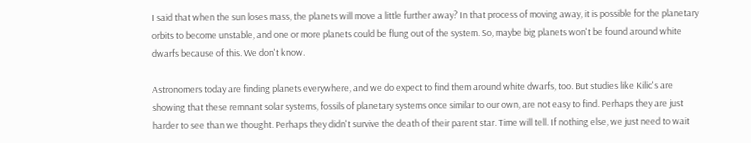I said that when the sun loses mass, the planets will move a little further away? In that process of moving away, it is possible for the planetary orbits to become unstable, and one or more planets could be flung out of the system. So, maybe big planets won't be found around white dwarfs because of this. We don't know.

Astronomers today are finding planets everywhere, and we do expect to find them around white dwarfs, too. But studies like Kilic's are showing that these remnant solar systems, fossils of planetary systems once similar to our own, are not easy to find. Perhaps they are just harder to see than we thought. Perhaps they didn't survive the death of their parent star. Time will tell. If nothing else, we just need to wait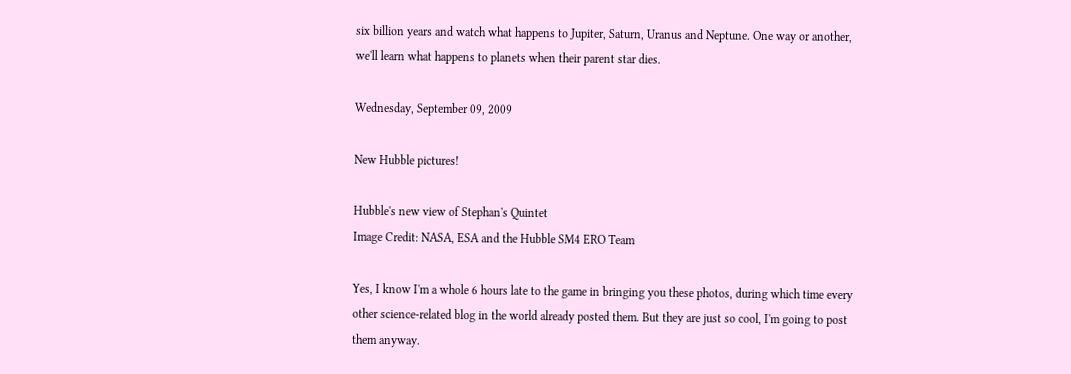six billion years and watch what happens to Jupiter, Saturn, Uranus and Neptune. One way or another, we'll learn what happens to planets when their parent star dies.

Wednesday, September 09, 2009

New Hubble pictures!

Hubble's new view of Stephan's Quintet
Image Credit: NASA, ESA and the Hubble SM4 ERO Team

Yes, I know I'm a whole 6 hours late to the game in bringing you these photos, during which time every other science-related blog in the world already posted them. But they are just so cool, I'm going to post them anyway.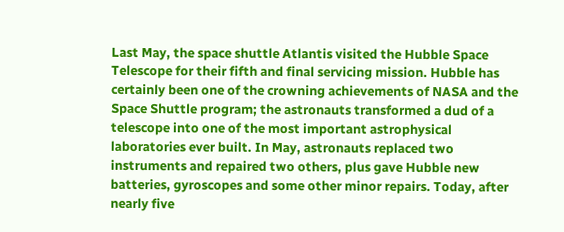Last May, the space shuttle Atlantis visited the Hubble Space Telescope for their fifth and final servicing mission. Hubble has certainly been one of the crowning achievements of NASA and the Space Shuttle program; the astronauts transformed a dud of a telescope into one of the most important astrophysical laboratories ever built. In May, astronauts replaced two instruments and repaired two others, plus gave Hubble new batteries, gyroscopes and some other minor repairs. Today, after nearly five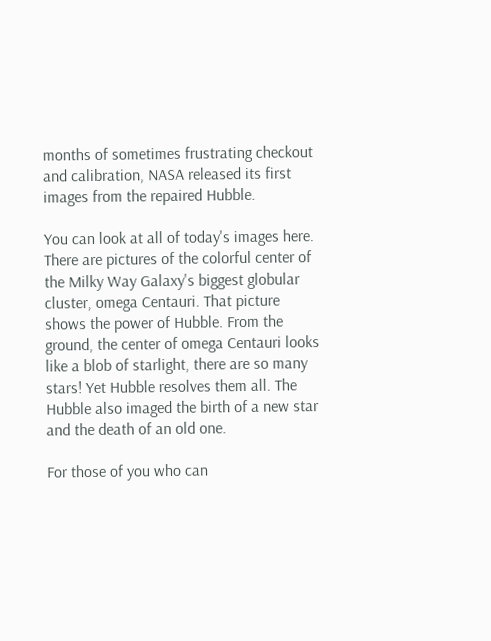months of sometimes frustrating checkout and calibration, NASA released its first images from the repaired Hubble.

You can look at all of today's images here. There are pictures of the colorful center of the Milky Way Galaxy's biggest globular cluster, omega Centauri. That picture shows the power of Hubble. From the ground, the center of omega Centauri looks like a blob of starlight, there are so many stars! Yet Hubble resolves them all. The Hubble also imaged the birth of a new star and the death of an old one.

For those of you who can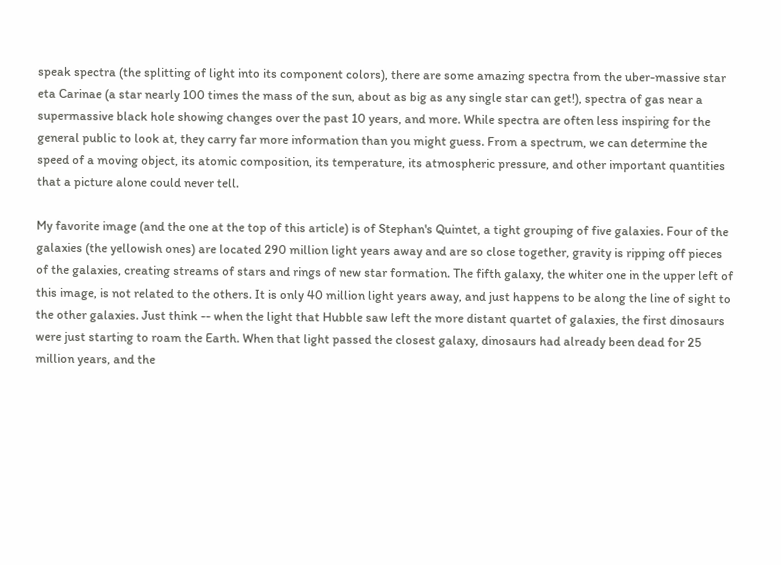speak spectra (the splitting of light into its component colors), there are some amazing spectra from the uber-massive star eta Carinae (a star nearly 100 times the mass of the sun, about as big as any single star can get!), spectra of gas near a supermassive black hole showing changes over the past 10 years, and more. While spectra are often less inspiring for the general public to look at, they carry far more information than you might guess. From a spectrum, we can determine the speed of a moving object, its atomic composition, its temperature, its atmospheric pressure, and other important quantities that a picture alone could never tell.

My favorite image (and the one at the top of this article) is of Stephan's Quintet, a tight grouping of five galaxies. Four of the galaxies (the yellowish ones) are located 290 million light years away and are so close together, gravity is ripping off pieces of the galaxies, creating streams of stars and rings of new star formation. The fifth galaxy, the whiter one in the upper left of this image, is not related to the others. It is only 40 million light years away, and just happens to be along the line of sight to the other galaxies. Just think -- when the light that Hubble saw left the more distant quartet of galaxies, the first dinosaurs were just starting to roam the Earth. When that light passed the closest galaxy, dinosaurs had already been dead for 25 million years, and the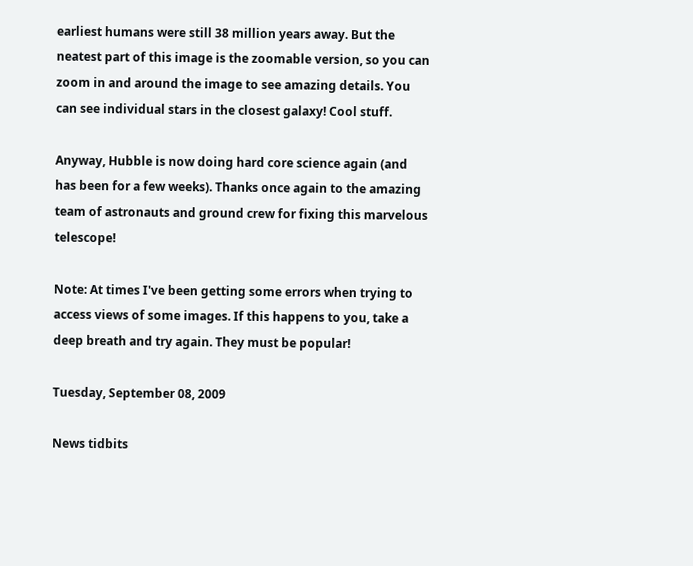earliest humans were still 38 million years away. But the neatest part of this image is the zoomable version, so you can zoom in and around the image to see amazing details. You can see individual stars in the closest galaxy! Cool stuff.

Anyway, Hubble is now doing hard core science again (and has been for a few weeks). Thanks once again to the amazing team of astronauts and ground crew for fixing this marvelous telescope!

Note: At times I've been getting some errors when trying to access views of some images. If this happens to you, take a deep breath and try again. They must be popular!

Tuesday, September 08, 2009

News tidbits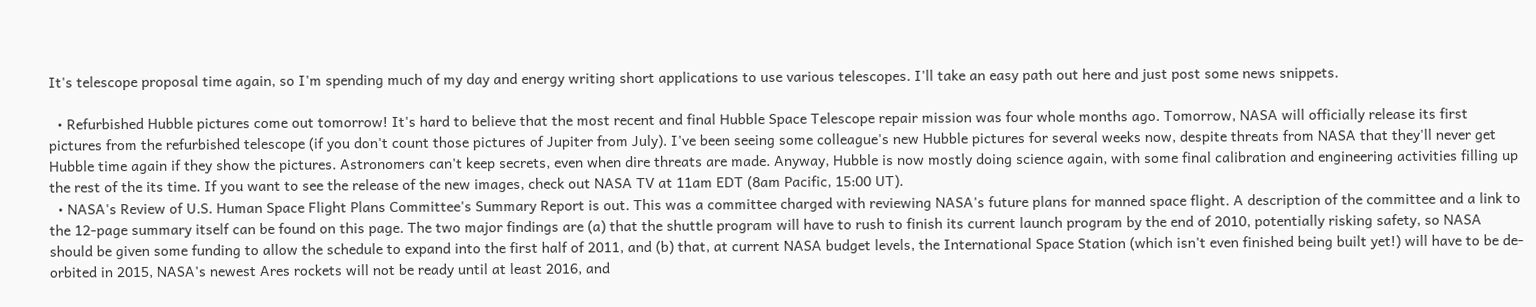It's telescope proposal time again, so I'm spending much of my day and energy writing short applications to use various telescopes. I'll take an easy path out here and just post some news snippets.

  • Refurbished Hubble pictures come out tomorrow! It's hard to believe that the most recent and final Hubble Space Telescope repair mission was four whole months ago. Tomorrow, NASA will officially release its first pictures from the refurbished telescope (if you don't count those pictures of Jupiter from July). I've been seeing some colleague's new Hubble pictures for several weeks now, despite threats from NASA that they'll never get Hubble time again if they show the pictures. Astronomers can't keep secrets, even when dire threats are made. Anyway, Hubble is now mostly doing science again, with some final calibration and engineering activities filling up the rest of the its time. If you want to see the release of the new images, check out NASA TV at 11am EDT (8am Pacific, 15:00 UT).
  • NASA's Review of U.S. Human Space Flight Plans Committee's Summary Report is out. This was a committee charged with reviewing NASA's future plans for manned space flight. A description of the committee and a link to the 12-page summary itself can be found on this page. The two major findings are (a) that the shuttle program will have to rush to finish its current launch program by the end of 2010, potentially risking safety, so NASA should be given some funding to allow the schedule to expand into the first half of 2011, and (b) that, at current NASA budget levels, the International Space Station (which isn't even finished being built yet!) will have to be de-orbited in 2015, NASA's newest Ares rockets will not be ready until at least 2016, and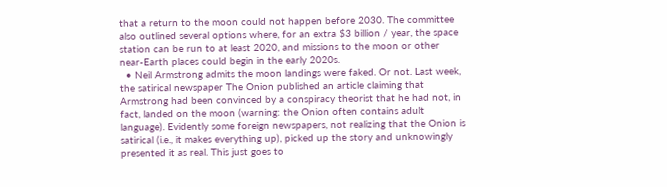that a return to the moon could not happen before 2030. The committee also outlined several options where, for an extra $3 billion / year, the space station can be run to at least 2020, and missions to the moon or other near-Earth places could begin in the early 2020s.
  • Neil Armstrong admits the moon landings were faked. Or not. Last week, the satirical newspaper The Onion published an article claiming that Armstrong had been convinced by a conspiracy theorist that he had not, in fact, landed on the moon (warning: the Onion often contains adult language). Evidently some foreign newspapers, not realizing that the Onion is satirical (i.e., it makes everything up), picked up the story and unknowingly presented it as real. This just goes to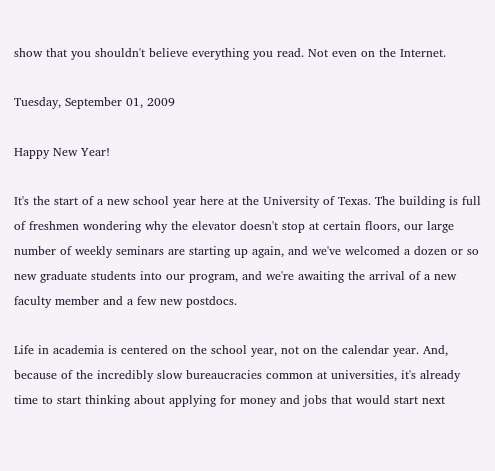show that you shouldn't believe everything you read. Not even on the Internet.

Tuesday, September 01, 2009

Happy New Year!

It's the start of a new school year here at the University of Texas. The building is full of freshmen wondering why the elevator doesn't stop at certain floors, our large number of weekly seminars are starting up again, and we've welcomed a dozen or so new graduate students into our program, and we're awaiting the arrival of a new faculty member and a few new postdocs.

Life in academia is centered on the school year, not on the calendar year. And, because of the incredibly slow bureaucracies common at universities, it's already time to start thinking about applying for money and jobs that would start next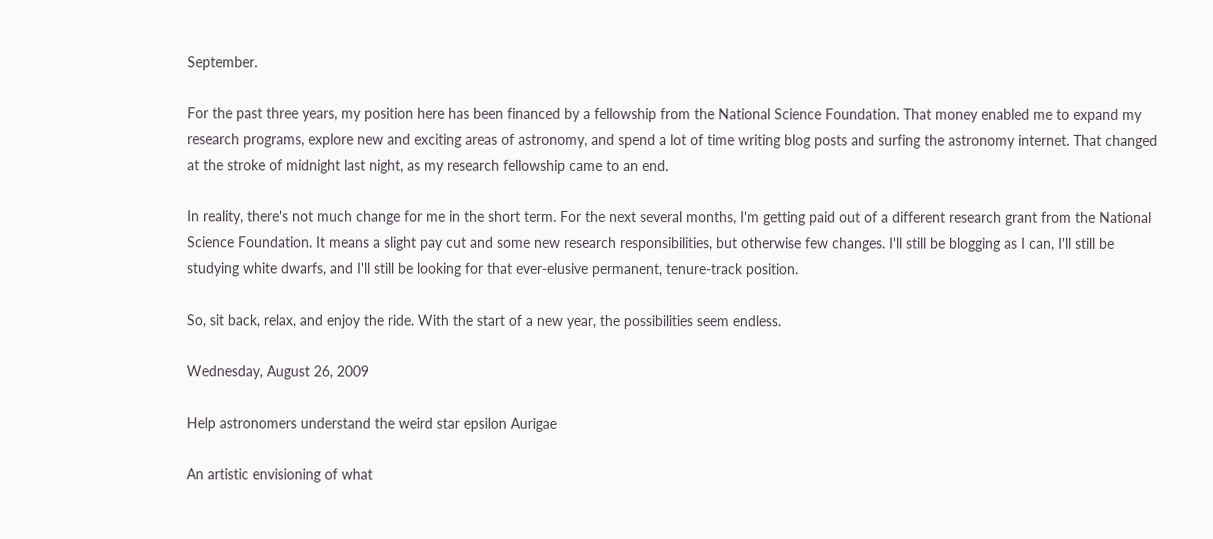September.

For the past three years, my position here has been financed by a fellowship from the National Science Foundation. That money enabled me to expand my research programs, explore new and exciting areas of astronomy, and spend a lot of time writing blog posts and surfing the astronomy internet. That changed at the stroke of midnight last night, as my research fellowship came to an end.

In reality, there's not much change for me in the short term. For the next several months, I'm getting paid out of a different research grant from the National Science Foundation. It means a slight pay cut and some new research responsibilities, but otherwise few changes. I'll still be blogging as I can, I'll still be studying white dwarfs, and I'll still be looking for that ever-elusive permanent, tenure-track position.

So, sit back, relax, and enjoy the ride. With the start of a new year, the possibilities seem endless.

Wednesday, August 26, 2009

Help astronomers understand the weird star epsilon Aurigae

An artistic envisioning of what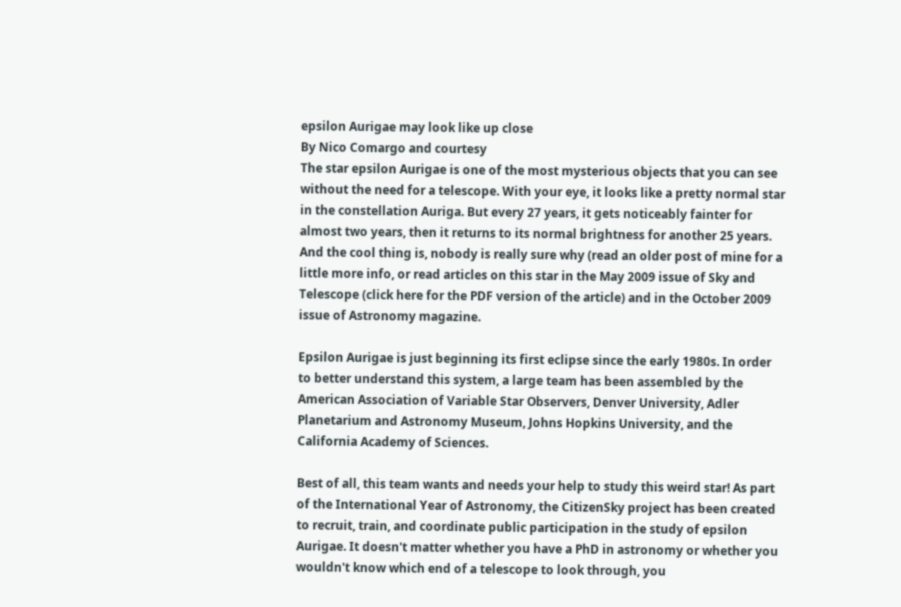epsilon Aurigae may look like up close
By Nico Comargo and courtesy
The star epsilon Aurigae is one of the most mysterious objects that you can see without the need for a telescope. With your eye, it looks like a pretty normal star in the constellation Auriga. But every 27 years, it gets noticeably fainter for almost two years, then it returns to its normal brightness for another 25 years. And the cool thing is, nobody is really sure why (read an older post of mine for a little more info, or read articles on this star in the May 2009 issue of Sky and Telescope (click here for the PDF version of the article) and in the October 2009 issue of Astronomy magazine.

Epsilon Aurigae is just beginning its first eclipse since the early 1980s. In order to better understand this system, a large team has been assembled by the American Association of Variable Star Observers, Denver University, Adler Planetarium and Astronomy Museum, Johns Hopkins University, and the California Academy of Sciences.

Best of all, this team wants and needs your help to study this weird star! As part of the International Year of Astronomy, the CitizenSky project has been created to recruit, train, and coordinate public participation in the study of epsilon Aurigae. It doesn't matter whether you have a PhD in astronomy or whether you wouldn't know which end of a telescope to look through, you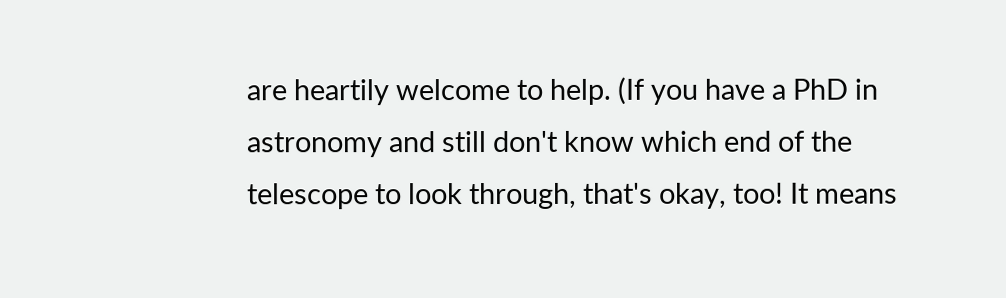are heartily welcome to help. (If you have a PhD in astronomy and still don't know which end of the telescope to look through, that's okay, too! It means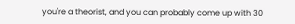you're a theorist, and you can probably come up with 30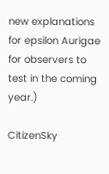new explanations for epsilon Aurigae for observers to test in the coming year.)

CitizenSky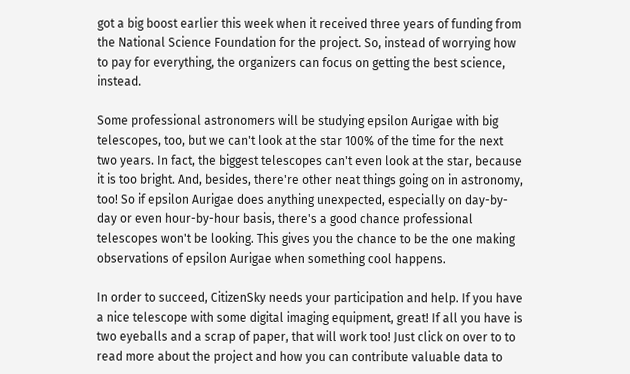got a big boost earlier this week when it received three years of funding from the National Science Foundation for the project. So, instead of worrying how to pay for everything, the organizers can focus on getting the best science, instead.

Some professional astronomers will be studying epsilon Aurigae with big telescopes, too, but we can't look at the star 100% of the time for the next two years. In fact, the biggest telescopes can't even look at the star, because it is too bright. And, besides, there're other neat things going on in astronomy, too! So if epsilon Aurigae does anything unexpected, especially on day-by-day or even hour-by-hour basis, there's a good chance professional telescopes won't be looking. This gives you the chance to be the one making observations of epsilon Aurigae when something cool happens.

In order to succeed, CitizenSky needs your participation and help. If you have a nice telescope with some digital imaging equipment, great! If all you have is two eyeballs and a scrap of paper, that will work too! Just click on over to to read more about the project and how you can contribute valuable data to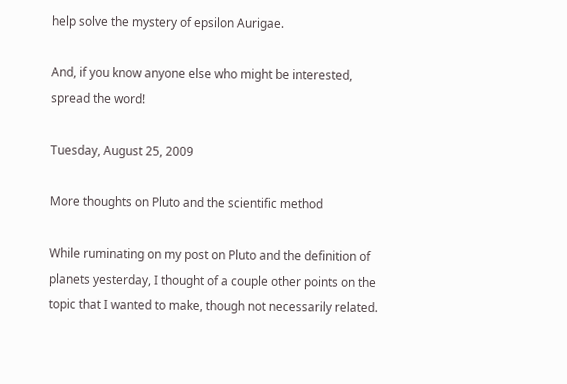help solve the mystery of epsilon Aurigae.

And, if you know anyone else who might be interested, spread the word!

Tuesday, August 25, 2009

More thoughts on Pluto and the scientific method

While ruminating on my post on Pluto and the definition of planets yesterday, I thought of a couple other points on the topic that I wanted to make, though not necessarily related.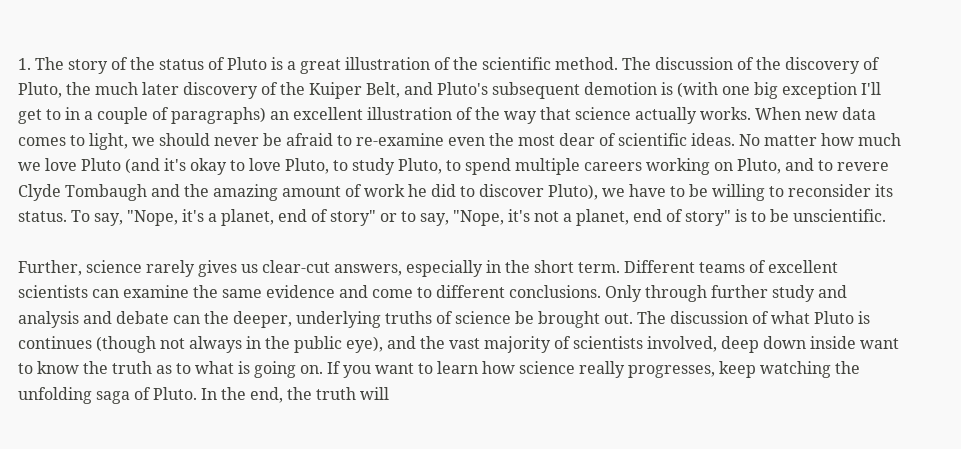1. The story of the status of Pluto is a great illustration of the scientific method. The discussion of the discovery of Pluto, the much later discovery of the Kuiper Belt, and Pluto's subsequent demotion is (with one big exception I'll get to in a couple of paragraphs) an excellent illustration of the way that science actually works. When new data comes to light, we should never be afraid to re-examine even the most dear of scientific ideas. No matter how much we love Pluto (and it's okay to love Pluto, to study Pluto, to spend multiple careers working on Pluto, and to revere Clyde Tombaugh and the amazing amount of work he did to discover Pluto), we have to be willing to reconsider its status. To say, "Nope, it's a planet, end of story" or to say, "Nope, it's not a planet, end of story" is to be unscientific.

Further, science rarely gives us clear-cut answers, especially in the short term. Different teams of excellent scientists can examine the same evidence and come to different conclusions. Only through further study and analysis and debate can the deeper, underlying truths of science be brought out. The discussion of what Pluto is continues (though not always in the public eye), and the vast majority of scientists involved, deep down inside want to know the truth as to what is going on. If you want to learn how science really progresses, keep watching the unfolding saga of Pluto. In the end, the truth will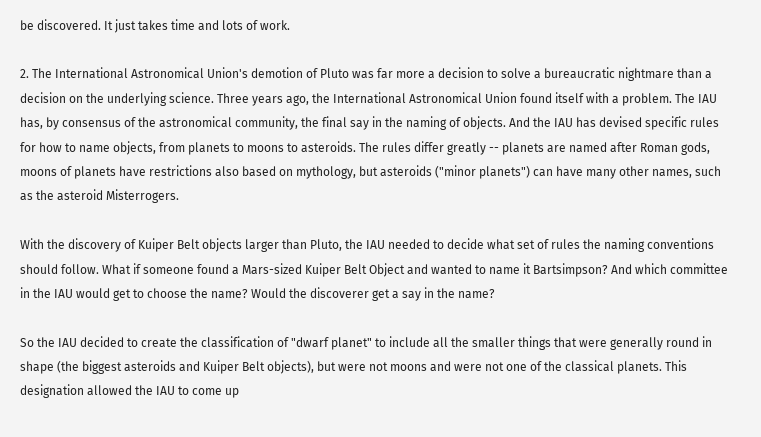be discovered. It just takes time and lots of work.

2. The International Astronomical Union's demotion of Pluto was far more a decision to solve a bureaucratic nightmare than a decision on the underlying science. Three years ago, the International Astronomical Union found itself with a problem. The IAU has, by consensus of the astronomical community, the final say in the naming of objects. And the IAU has devised specific rules for how to name objects, from planets to moons to asteroids. The rules differ greatly -- planets are named after Roman gods, moons of planets have restrictions also based on mythology, but asteroids ("minor planets") can have many other names, such as the asteroid Misterrogers.

With the discovery of Kuiper Belt objects larger than Pluto, the IAU needed to decide what set of rules the naming conventions should follow. What if someone found a Mars-sized Kuiper Belt Object and wanted to name it Bartsimpson? And which committee in the IAU would get to choose the name? Would the discoverer get a say in the name?

So the IAU decided to create the classification of "dwarf planet" to include all the smaller things that were generally round in shape (the biggest asteroids and Kuiper Belt objects), but were not moons and were not one of the classical planets. This designation allowed the IAU to come up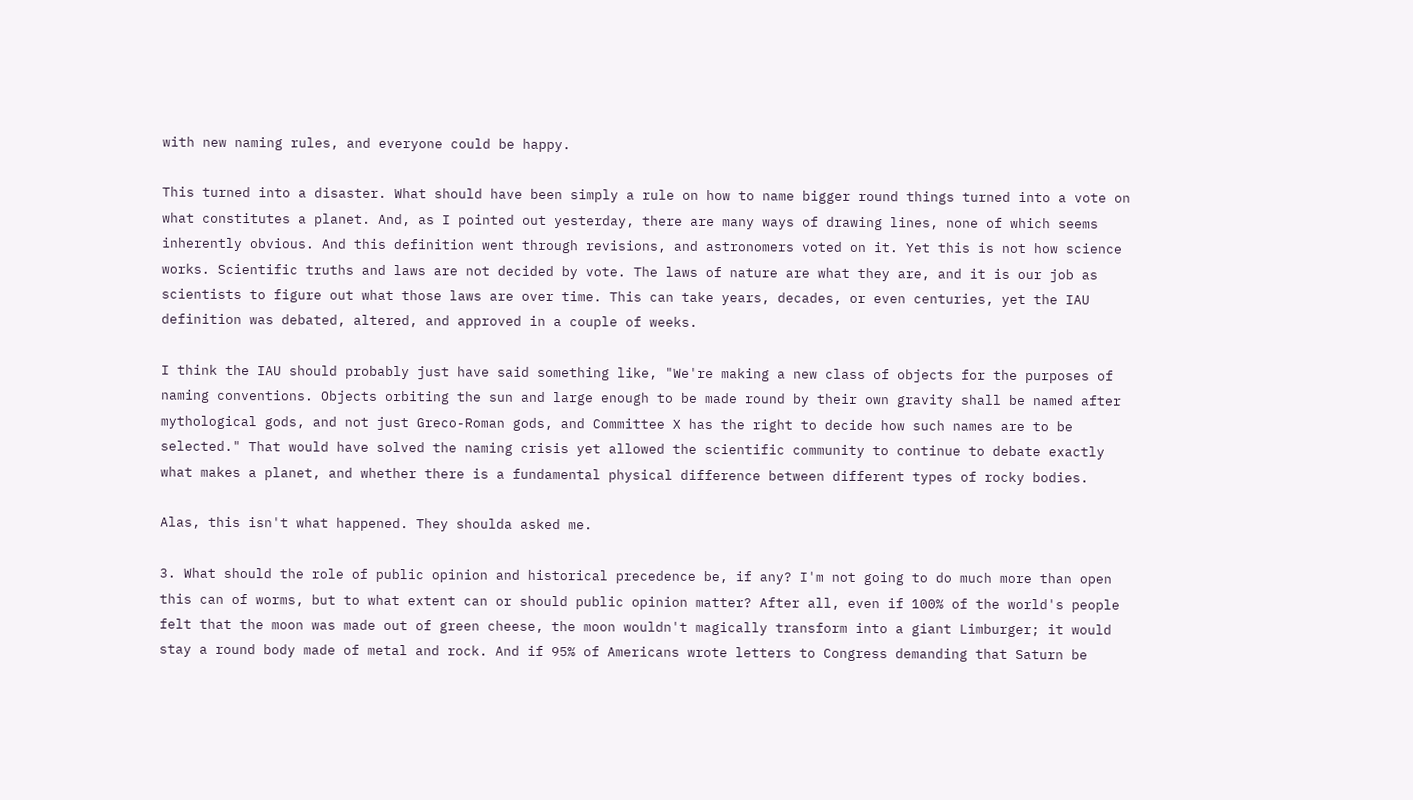with new naming rules, and everyone could be happy.

This turned into a disaster. What should have been simply a rule on how to name bigger round things turned into a vote on what constitutes a planet. And, as I pointed out yesterday, there are many ways of drawing lines, none of which seems inherently obvious. And this definition went through revisions, and astronomers voted on it. Yet this is not how science works. Scientific truths and laws are not decided by vote. The laws of nature are what they are, and it is our job as scientists to figure out what those laws are over time. This can take years, decades, or even centuries, yet the IAU definition was debated, altered, and approved in a couple of weeks.

I think the IAU should probably just have said something like, "We're making a new class of objects for the purposes of naming conventions. Objects orbiting the sun and large enough to be made round by their own gravity shall be named after mythological gods, and not just Greco-Roman gods, and Committee X has the right to decide how such names are to be selected." That would have solved the naming crisis yet allowed the scientific community to continue to debate exactly what makes a planet, and whether there is a fundamental physical difference between different types of rocky bodies.

Alas, this isn't what happened. They shoulda asked me.

3. What should the role of public opinion and historical precedence be, if any? I'm not going to do much more than open this can of worms, but to what extent can or should public opinion matter? After all, even if 100% of the world's people felt that the moon was made out of green cheese, the moon wouldn't magically transform into a giant Limburger; it would stay a round body made of metal and rock. And if 95% of Americans wrote letters to Congress demanding that Saturn be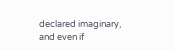declared imaginary, and even if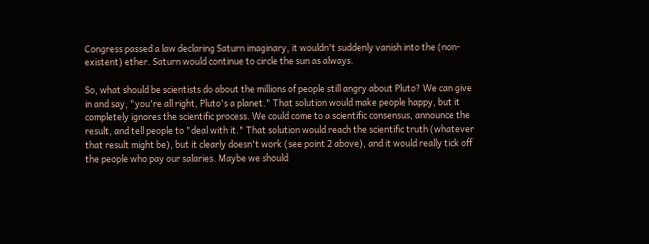Congress passed a law declaring Saturn imaginary, it wouldn't suddenly vanish into the (non-existent) ether. Saturn would continue to circle the sun as always.

So, what should be scientists do about the millions of people still angry about Pluto? We can give in and say, "you're all right, Pluto's a planet." That solution would make people happy, but it completely ignores the scientific process. We could come to a scientific consensus, announce the result, and tell people to "deal with it." That solution would reach the scientific truth (whatever that result might be), but it clearly doesn't work (see point 2 above), and it would really tick off the people who pay our salaries. Maybe we should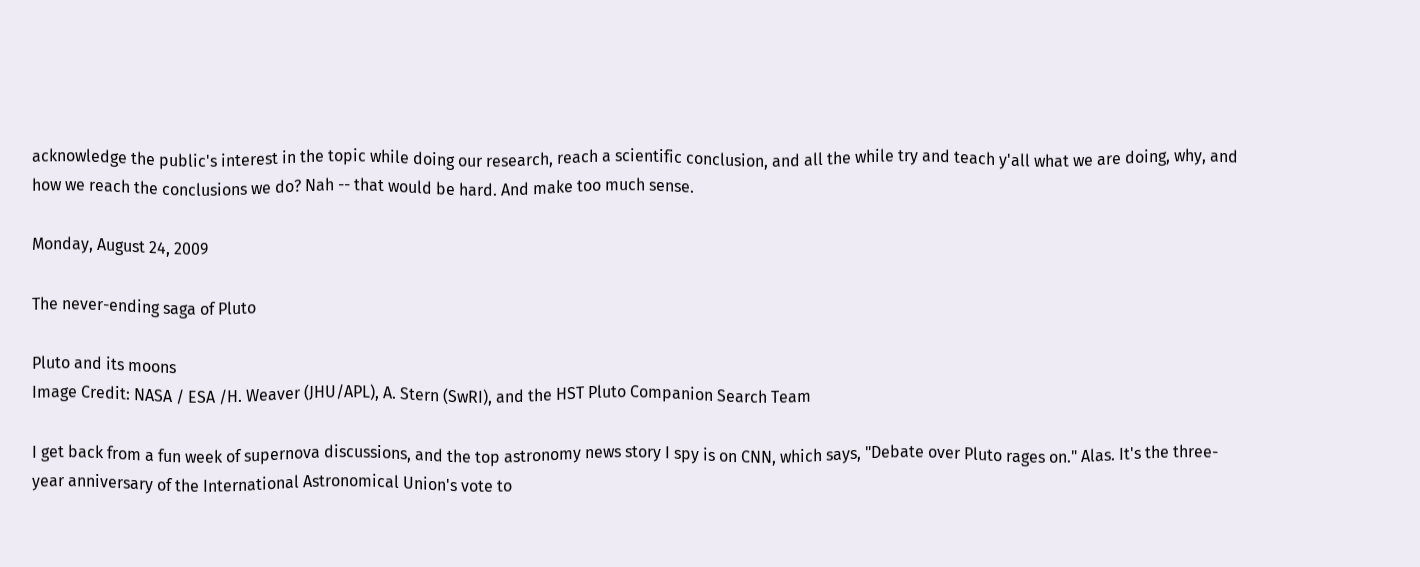acknowledge the public's interest in the topic while doing our research, reach a scientific conclusion, and all the while try and teach y'all what we are doing, why, and how we reach the conclusions we do? Nah -- that would be hard. And make too much sense.

Monday, August 24, 2009

The never-ending saga of Pluto

Pluto and its moons
Image Credit: NASA / ESA /H. Weaver (JHU/APL), A. Stern (SwRI), and the HST Pluto Companion Search Team

I get back from a fun week of supernova discussions, and the top astronomy news story I spy is on CNN, which says, "Debate over Pluto rages on." Alas. It's the three-year anniversary of the International Astronomical Union's vote to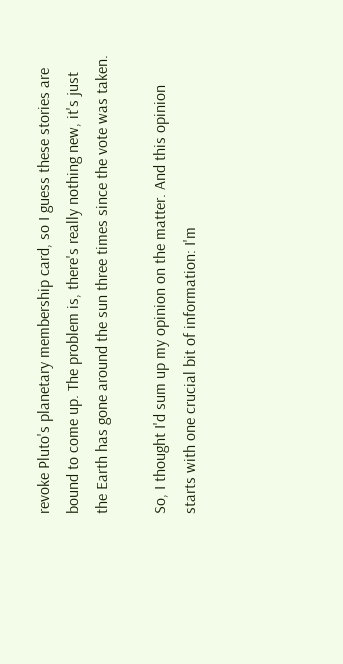revoke Pluto's planetary membership card, so I guess these stories are bound to come up. The problem is, there's really nothing new, it's just the Earth has gone around the sun three times since the vote was taken.

So, I thought I'd sum up my opinion on the matter. And this opinion starts with one crucial bit of information: I'm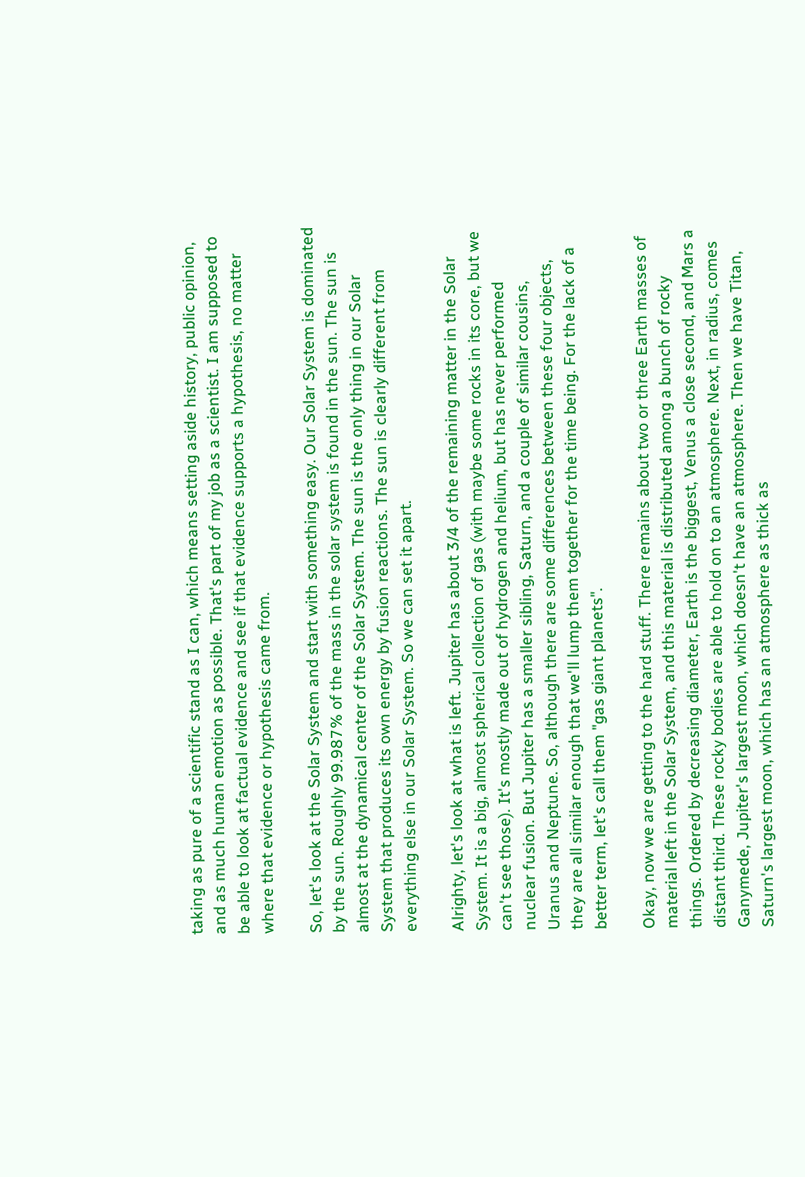taking as pure of a scientific stand as I can, which means setting aside history, public opinion, and as much human emotion as possible. That's part of my job as a scientist. I am supposed to be able to look at factual evidence and see if that evidence supports a hypothesis, no matter where that evidence or hypothesis came from.

So, let's look at the Solar System and start with something easy. Our Solar System is dominated by the sun. Roughly 99.987% of the mass in the solar system is found in the sun. The sun is almost at the dynamical center of the Solar System. The sun is the only thing in our Solar System that produces its own energy by fusion reactions. The sun is clearly different from everything else in our Solar System. So we can set it apart.

Alrighty, let's look at what is left. Jupiter has about 3/4 of the remaining matter in the Solar System. It is a big, almost spherical collection of gas (with maybe some rocks in its core, but we can't see those). It's mostly made out of hydrogen and helium, but has never performed nuclear fusion. But Jupiter has a smaller sibling, Saturn, and a couple of similar cousins, Uranus and Neptune. So, although there are some differences between these four objects, they are all similar enough that we'll lump them together for the time being. For the lack of a better term, let's call them "gas giant planets".

Okay, now we are getting to the hard stuff. There remains about two or three Earth masses of material left in the Solar System, and this material is distributed among a bunch of rocky things. Ordered by decreasing diameter, Earth is the biggest, Venus a close second, and Mars a distant third. These rocky bodies are able to hold on to an atmosphere. Next, in radius, comes Ganymede, Jupiter's largest moon, which doesn't have an atmosphere. Then we have Titan, Saturn's largest moon, which has an atmosphere as thick as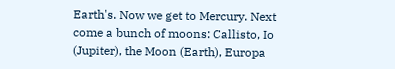Earth's. Now we get to Mercury. Next come a bunch of moons: Callisto, Io (Jupiter), the Moon (Earth), Europa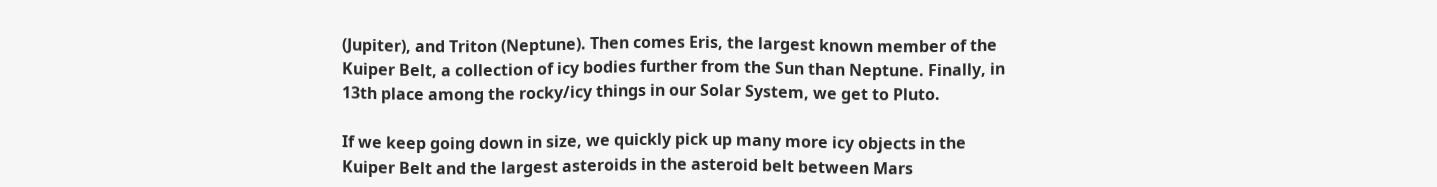(Jupiter), and Triton (Neptune). Then comes Eris, the largest known member of the Kuiper Belt, a collection of icy bodies further from the Sun than Neptune. Finally, in 13th place among the rocky/icy things in our Solar System, we get to Pluto.

If we keep going down in size, we quickly pick up many more icy objects in the Kuiper Belt and the largest asteroids in the asteroid belt between Mars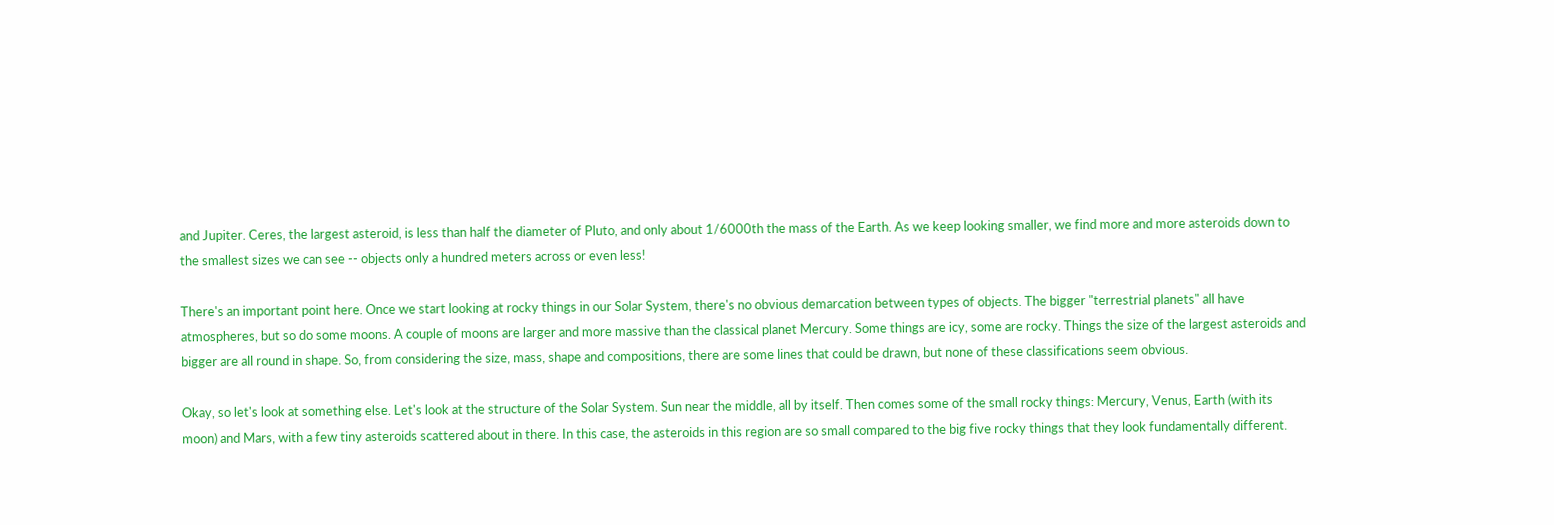and Jupiter. Ceres, the largest asteroid, is less than half the diameter of Pluto, and only about 1/6000th the mass of the Earth. As we keep looking smaller, we find more and more asteroids down to the smallest sizes we can see -- objects only a hundred meters across or even less!

There's an important point here. Once we start looking at rocky things in our Solar System, there's no obvious demarcation between types of objects. The bigger "terrestrial planets" all have atmospheres, but so do some moons. A couple of moons are larger and more massive than the classical planet Mercury. Some things are icy, some are rocky. Things the size of the largest asteroids and bigger are all round in shape. So, from considering the size, mass, shape and compositions, there are some lines that could be drawn, but none of these classifications seem obvious.

Okay, so let's look at something else. Let's look at the structure of the Solar System. Sun near the middle, all by itself. Then comes some of the small rocky things: Mercury, Venus, Earth (with its moon) and Mars, with a few tiny asteroids scattered about in there. In this case, the asteroids in this region are so small compared to the big five rocky things that they look fundamentally different.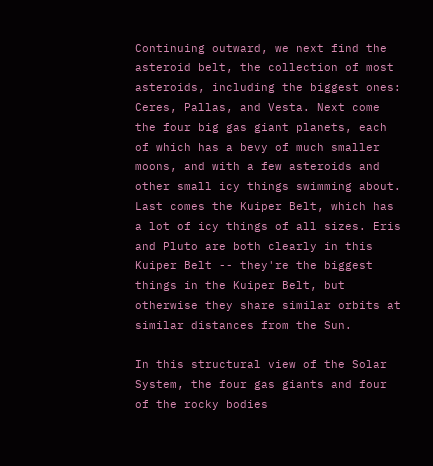Continuing outward, we next find the asteroid belt, the collection of most asteroids, including the biggest ones: Ceres, Pallas, and Vesta. Next come the four big gas giant planets, each of which has a bevy of much smaller moons, and with a few asteroids and other small icy things swimming about. Last comes the Kuiper Belt, which has a lot of icy things of all sizes. Eris and Pluto are both clearly in this Kuiper Belt -- they're the biggest things in the Kuiper Belt, but otherwise they share similar orbits at similar distances from the Sun.

In this structural view of the Solar System, the four gas giants and four of the rocky bodies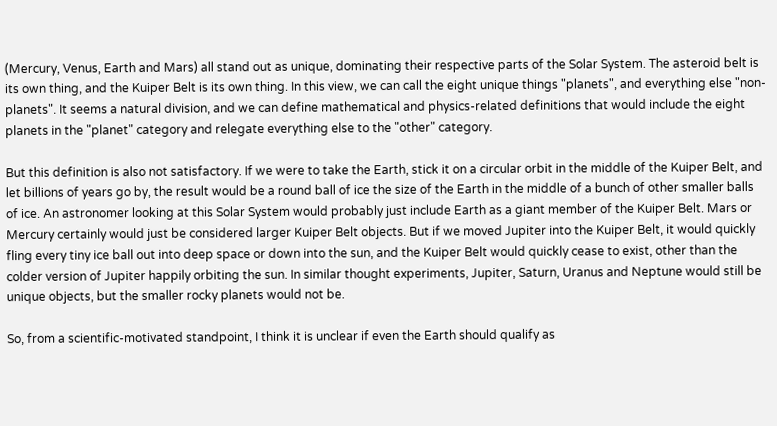(Mercury, Venus, Earth and Mars) all stand out as unique, dominating their respective parts of the Solar System. The asteroid belt is its own thing, and the Kuiper Belt is its own thing. In this view, we can call the eight unique things "planets", and everything else "non-planets". It seems a natural division, and we can define mathematical and physics-related definitions that would include the eight planets in the "planet" category and relegate everything else to the "other" category.

But this definition is also not satisfactory. If we were to take the Earth, stick it on a circular orbit in the middle of the Kuiper Belt, and let billions of years go by, the result would be a round ball of ice the size of the Earth in the middle of a bunch of other smaller balls of ice. An astronomer looking at this Solar System would probably just include Earth as a giant member of the Kuiper Belt. Mars or Mercury certainly would just be considered larger Kuiper Belt objects. But if we moved Jupiter into the Kuiper Belt, it would quickly fling every tiny ice ball out into deep space or down into the sun, and the Kuiper Belt would quickly cease to exist, other than the colder version of Jupiter happily orbiting the sun. In similar thought experiments, Jupiter, Saturn, Uranus and Neptune would still be unique objects, but the smaller rocky planets would not be.

So, from a scientific-motivated standpoint, I think it is unclear if even the Earth should qualify as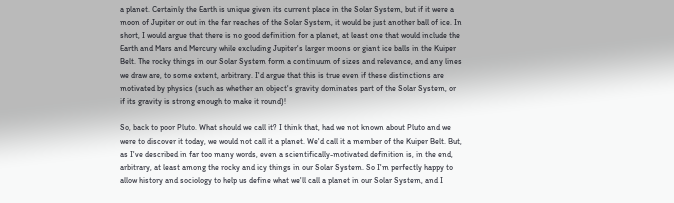a planet. Certainly the Earth is unique given its current place in the Solar System, but if it were a moon of Jupiter or out in the far reaches of the Solar System, it would be just another ball of ice. In short, I would argue that there is no good definition for a planet, at least one that would include the Earth and Mars and Mercury while excluding Jupiter's larger moons or giant ice balls in the Kuiper Belt. The rocky things in our Solar System form a continuum of sizes and relevance, and any lines we draw are, to some extent, arbitrary. I'd argue that this is true even if these distinctions are motivated by physics (such as whether an object's gravity dominates part of the Solar System, or if its gravity is strong enough to make it round)!

So, back to poor Pluto. What should we call it? I think that, had we not known about Pluto and we were to discover it today, we would not call it a planet. We'd call it a member of the Kuiper Belt. But, as I've described in far too many words, even a scientifically-motivated definition is, in the end, arbitrary, at least among the rocky and icy things in our Solar System. So I'm perfectly happy to allow history and sociology to help us define what we'll call a planet in our Solar System, and I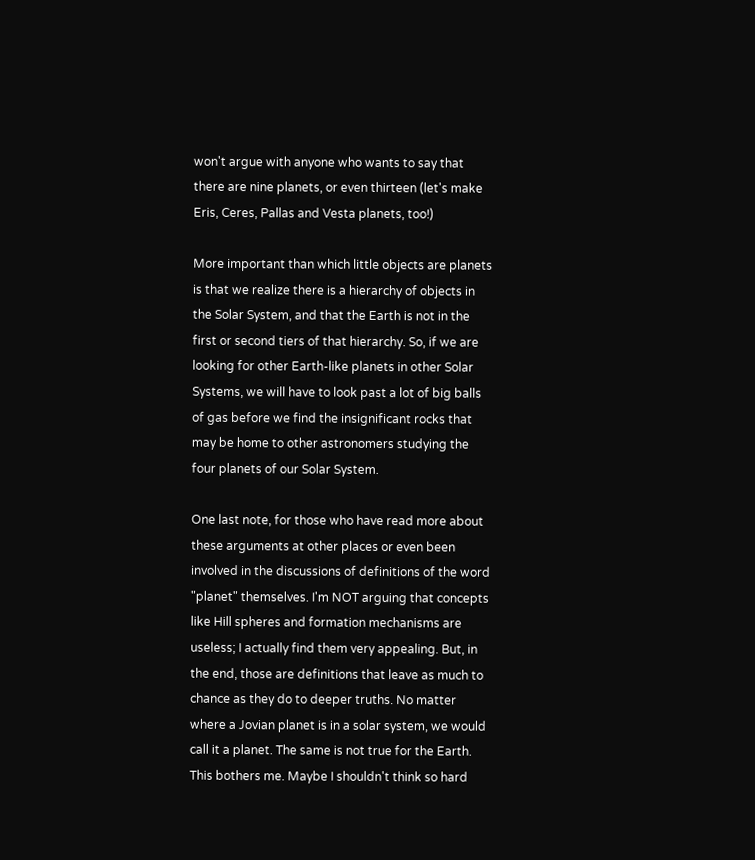won't argue with anyone who wants to say that there are nine planets, or even thirteen (let's make Eris, Ceres, Pallas and Vesta planets, too!)

More important than which little objects are planets is that we realize there is a hierarchy of objects in the Solar System, and that the Earth is not in the first or second tiers of that hierarchy. So, if we are looking for other Earth-like planets in other Solar Systems, we will have to look past a lot of big balls of gas before we find the insignificant rocks that may be home to other astronomers studying the four planets of our Solar System.

One last note, for those who have read more about these arguments at other places or even been involved in the discussions of definitions of the word "planet" themselves. I'm NOT arguing that concepts like Hill spheres and formation mechanisms are useless; I actually find them very appealing. But, in the end, those are definitions that leave as much to chance as they do to deeper truths. No matter where a Jovian planet is in a solar system, we would call it a planet. The same is not true for the Earth. This bothers me. Maybe I shouldn't think so hard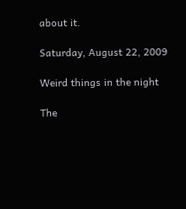about it.

Saturday, August 22, 2009

Weird things in the night

The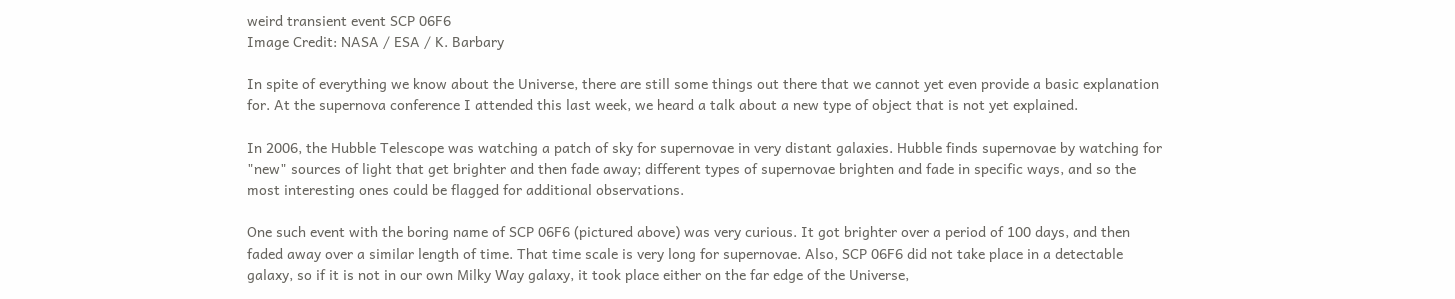weird transient event SCP 06F6
Image Credit: NASA / ESA / K. Barbary

In spite of everything we know about the Universe, there are still some things out there that we cannot yet even provide a basic explanation for. At the supernova conference I attended this last week, we heard a talk about a new type of object that is not yet explained.

In 2006, the Hubble Telescope was watching a patch of sky for supernovae in very distant galaxies. Hubble finds supernovae by watching for "new" sources of light that get brighter and then fade away; different types of supernovae brighten and fade in specific ways, and so the most interesting ones could be flagged for additional observations.

One such event with the boring name of SCP 06F6 (pictured above) was very curious. It got brighter over a period of 100 days, and then faded away over a similar length of time. That time scale is very long for supernovae. Also, SCP 06F6 did not take place in a detectable galaxy, so if it is not in our own Milky Way galaxy, it took place either on the far edge of the Universe,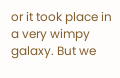or it took place in a very wimpy galaxy. But we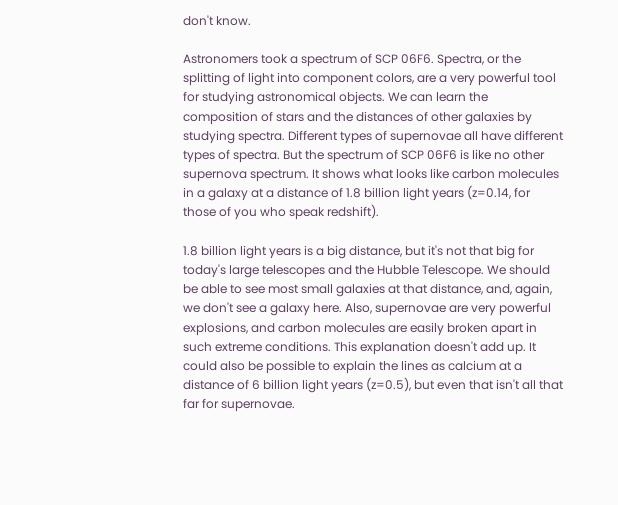don't know.

Astronomers took a spectrum of SCP 06F6. Spectra, or the splitting of light into component colors, are a very powerful tool for studying astronomical objects. We can learn the composition of stars and the distances of other galaxies by studying spectra. Different types of supernovae all have different types of spectra. But the spectrum of SCP 06F6 is like no other supernova spectrum. It shows what looks like carbon molecules in a galaxy at a distance of 1.8 billion light years (z=0.14, for those of you who speak redshift).

1.8 billion light years is a big distance, but it's not that big for today's large telescopes and the Hubble Telescope. We should be able to see most small galaxies at that distance, and, again, we don't see a galaxy here. Also, supernovae are very powerful explosions, and carbon molecules are easily broken apart in such extreme conditions. This explanation doesn't add up. It could also be possible to explain the lines as calcium at a distance of 6 billion light years (z=0.5), but even that isn't all that far for supernovae.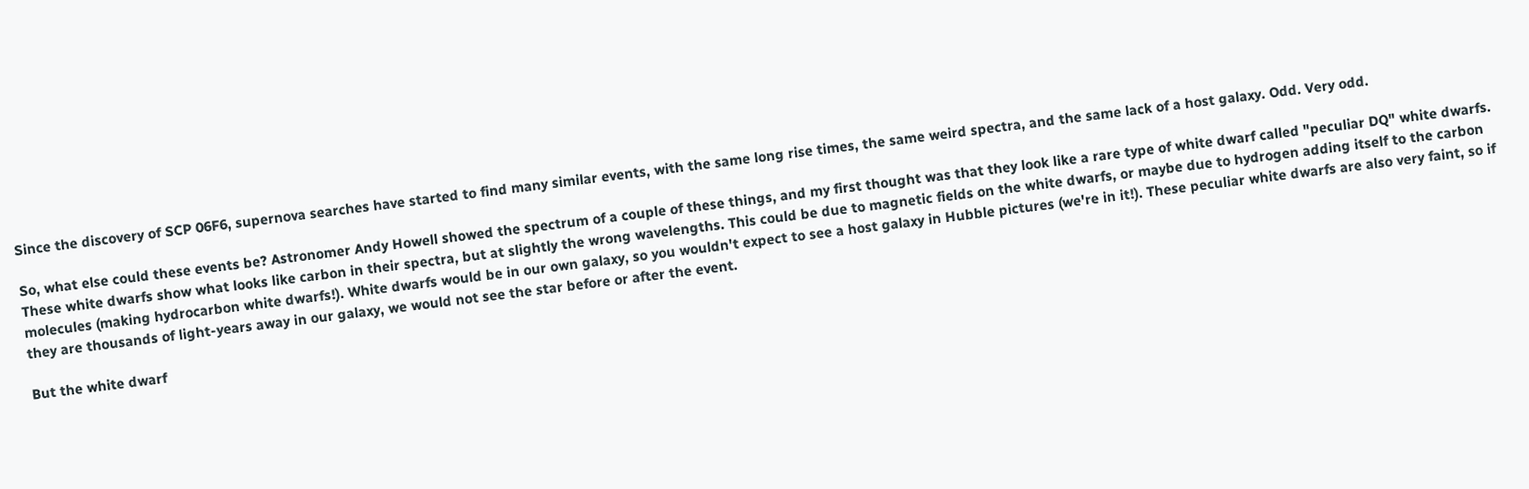Since the discovery of SCP 06F6, supernova searches have started to find many similar events, with the same long rise times, the same weird spectra, and the same lack of a host galaxy. Odd. Very odd.

So, what else could these events be? Astronomer Andy Howell showed the spectrum of a couple of these things, and my first thought was that they look like a rare type of white dwarf called "peculiar DQ" white dwarfs. These white dwarfs show what looks like carbon in their spectra, but at slightly the wrong wavelengths. This could be due to magnetic fields on the white dwarfs, or maybe due to hydrogen adding itself to the carbon molecules (making hydrocarbon white dwarfs!). White dwarfs would be in our own galaxy, so you wouldn't expect to see a host galaxy in Hubble pictures (we're in it!). These peculiar white dwarfs are also very faint, so if they are thousands of light-years away in our galaxy, we would not see the star before or after the event.

But the white dwarf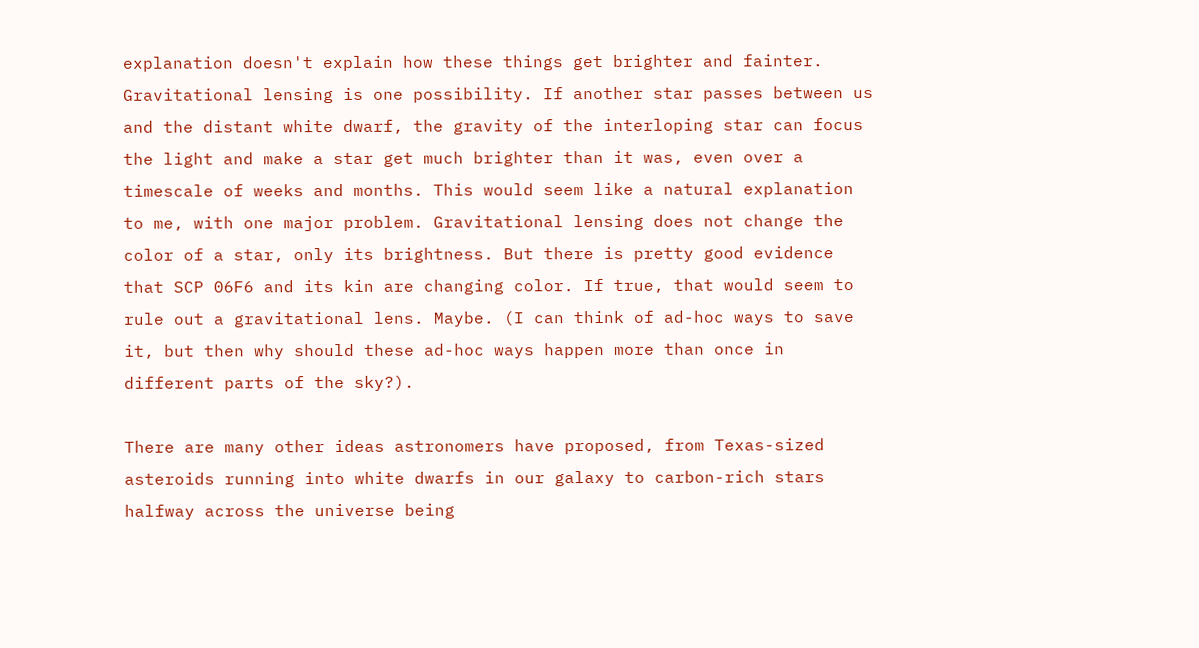explanation doesn't explain how these things get brighter and fainter. Gravitational lensing is one possibility. If another star passes between us and the distant white dwarf, the gravity of the interloping star can focus the light and make a star get much brighter than it was, even over a timescale of weeks and months. This would seem like a natural explanation to me, with one major problem. Gravitational lensing does not change the color of a star, only its brightness. But there is pretty good evidence that SCP 06F6 and its kin are changing color. If true, that would seem to rule out a gravitational lens. Maybe. (I can think of ad-hoc ways to save it, but then why should these ad-hoc ways happen more than once in different parts of the sky?).

There are many other ideas astronomers have proposed, from Texas-sized asteroids running into white dwarfs in our galaxy to carbon-rich stars halfway across the universe being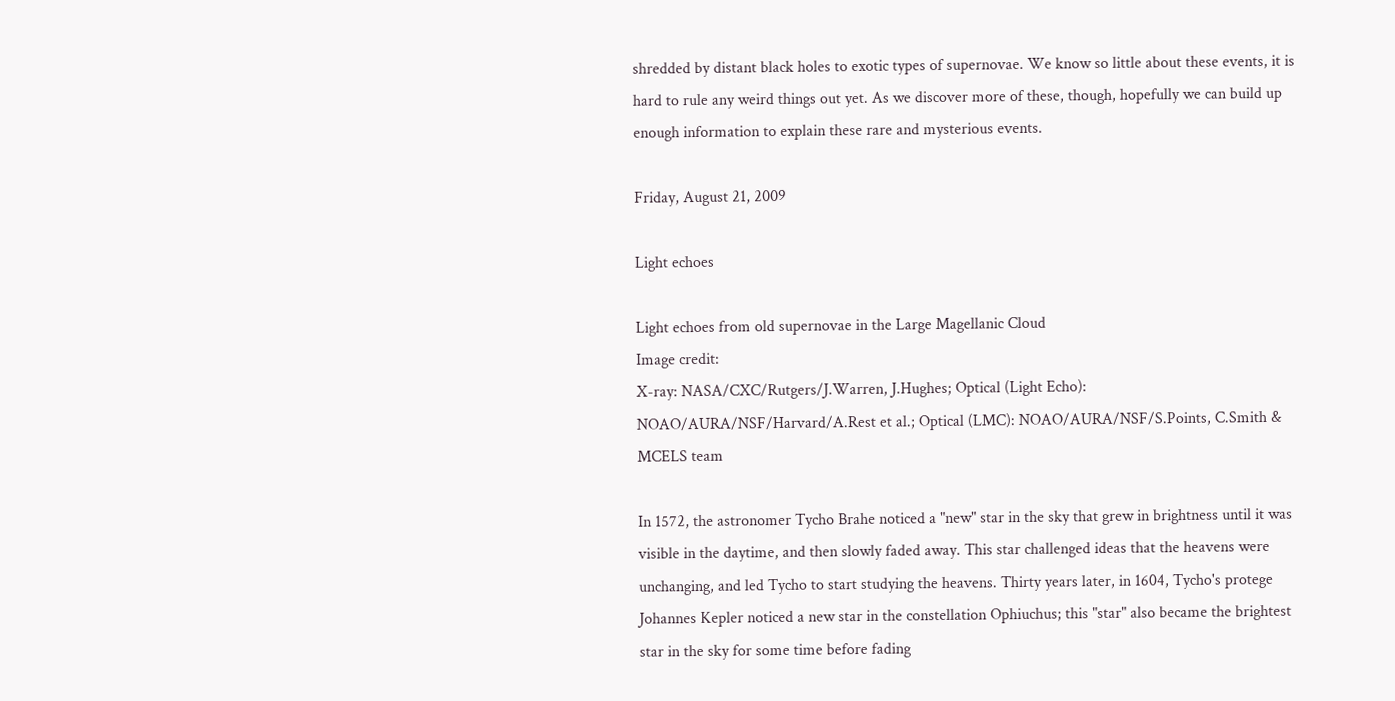shredded by distant black holes to exotic types of supernovae. We know so little about these events, it is hard to rule any weird things out yet. As we discover more of these, though, hopefully we can build up enough information to explain these rare and mysterious events.

Friday, August 21, 2009

Light echoes

Light echoes from old supernovae in the Large Magellanic Cloud
Image credit:
X-ray: NASA/CXC/Rutgers/J.Warren, J.Hughes; Optical (Light Echo): NOAO/AURA/NSF/Harvard/A.Rest et al.; Optical (LMC): NOAO/AURA/NSF/S.Points, C.Smith & MCELS team

In 1572, the astronomer Tycho Brahe noticed a "new" star in the sky that grew in brightness until it was visible in the daytime, and then slowly faded away. This star challenged ideas that the heavens were unchanging, and led Tycho to start studying the heavens. Thirty years later, in 1604, Tycho's protege Johannes Kepler noticed a new star in the constellation Ophiuchus; this "star" also became the brightest star in the sky for some time before fading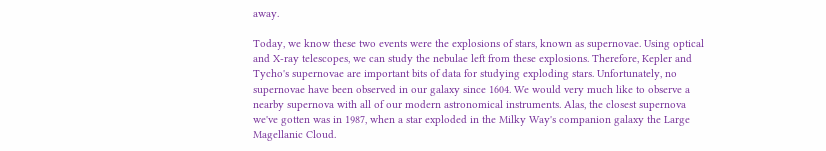away.

Today, we know these two events were the explosions of stars, known as supernovae. Using optical and X-ray telescopes, we can study the nebulae left from these explosions. Therefore, Kepler and Tycho's supernovae are important bits of data for studying exploding stars. Unfortunately, no supernovae have been observed in our galaxy since 1604. We would very much like to observe a nearby supernova with all of our modern astronomical instruments. Alas, the closest supernova we've gotten was in 1987, when a star exploded in the Milky Way's companion galaxy the Large Magellanic Cloud.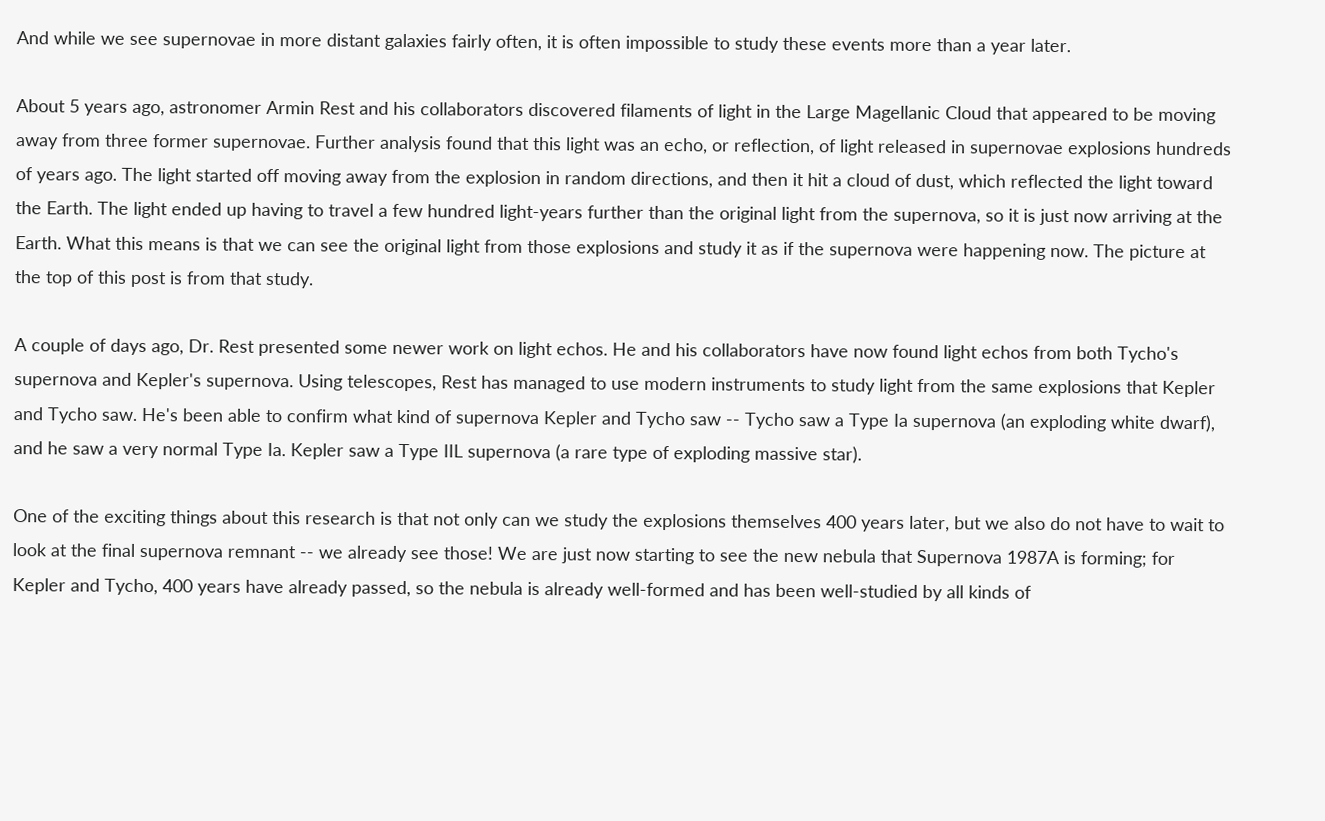And while we see supernovae in more distant galaxies fairly often, it is often impossible to study these events more than a year later.

About 5 years ago, astronomer Armin Rest and his collaborators discovered filaments of light in the Large Magellanic Cloud that appeared to be moving away from three former supernovae. Further analysis found that this light was an echo, or reflection, of light released in supernovae explosions hundreds of years ago. The light started off moving away from the explosion in random directions, and then it hit a cloud of dust, which reflected the light toward the Earth. The light ended up having to travel a few hundred light-years further than the original light from the supernova, so it is just now arriving at the Earth. What this means is that we can see the original light from those explosions and study it as if the supernova were happening now. The picture at the top of this post is from that study.

A couple of days ago, Dr. Rest presented some newer work on light echos. He and his collaborators have now found light echos from both Tycho's supernova and Kepler's supernova. Using telescopes, Rest has managed to use modern instruments to study light from the same explosions that Kepler and Tycho saw. He's been able to confirm what kind of supernova Kepler and Tycho saw -- Tycho saw a Type Ia supernova (an exploding white dwarf), and he saw a very normal Type Ia. Kepler saw a Type IIL supernova (a rare type of exploding massive star).

One of the exciting things about this research is that not only can we study the explosions themselves 400 years later, but we also do not have to wait to look at the final supernova remnant -- we already see those! We are just now starting to see the new nebula that Supernova 1987A is forming; for Kepler and Tycho, 400 years have already passed, so the nebula is already well-formed and has been well-studied by all kinds of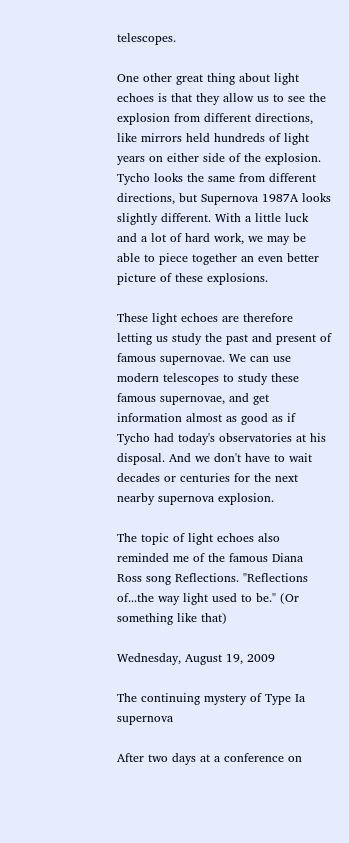telescopes.

One other great thing about light echoes is that they allow us to see the explosion from different directions, like mirrors held hundreds of light years on either side of the explosion. Tycho looks the same from different directions, but Supernova 1987A looks slightly different. With a little luck and a lot of hard work, we may be able to piece together an even better picture of these explosions.

These light echoes are therefore letting us study the past and present of famous supernovae. We can use modern telescopes to study these famous supernovae, and get information almost as good as if Tycho had today's observatories at his disposal. And we don't have to wait decades or centuries for the next nearby supernova explosion.

The topic of light echoes also reminded me of the famous Diana Ross song Reflections. "Reflections of...the way light used to be." (Or something like that)

Wednesday, August 19, 2009

The continuing mystery of Type Ia supernova

After two days at a conference on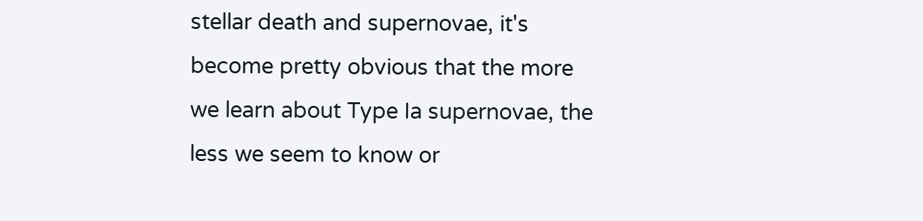stellar death and supernovae, it's become pretty obvious that the more we learn about Type Ia supernovae, the less we seem to know or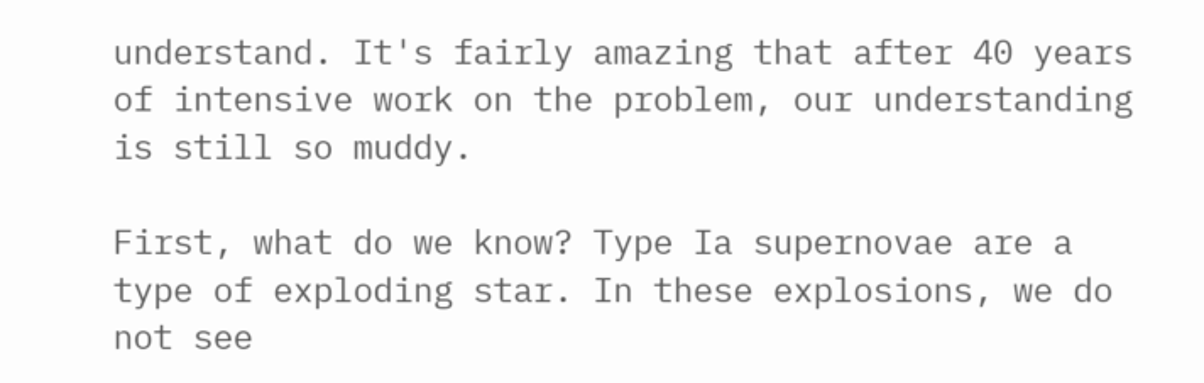understand. It's fairly amazing that after 40 years of intensive work on the problem, our understanding is still so muddy.

First, what do we know? Type Ia supernovae are a type of exploding star. In these explosions, we do not see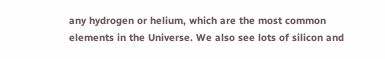any hydrogen or helium, which are the most common elements in the Universe. We also see lots of silicon and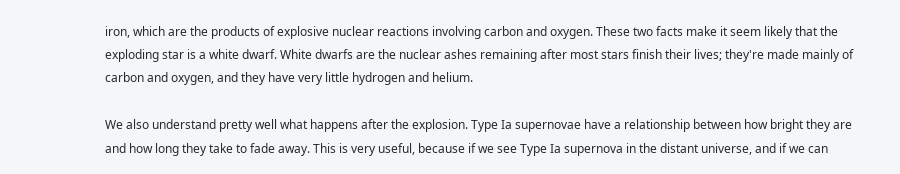iron, which are the products of explosive nuclear reactions involving carbon and oxygen. These two facts make it seem likely that the exploding star is a white dwarf. White dwarfs are the nuclear ashes remaining after most stars finish their lives; they're made mainly of carbon and oxygen, and they have very little hydrogen and helium.

We also understand pretty well what happens after the explosion. Type Ia supernovae have a relationship between how bright they are and how long they take to fade away. This is very useful, because if we see Type Ia supernova in the distant universe, and if we can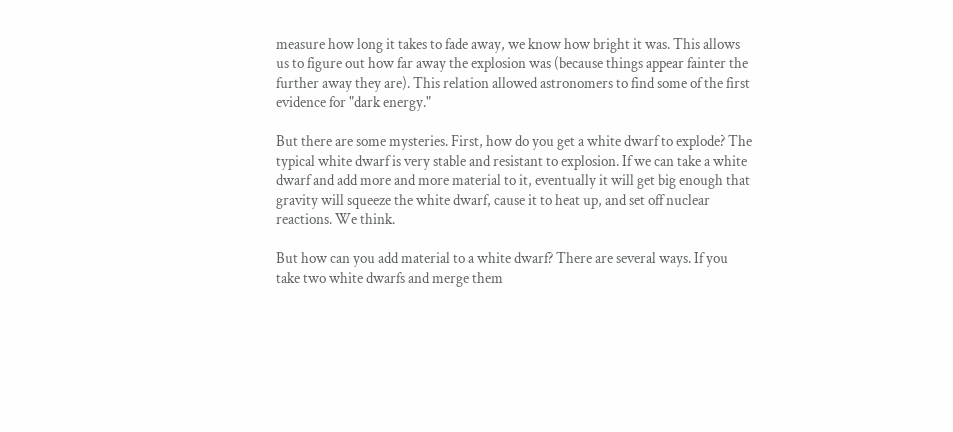measure how long it takes to fade away, we know how bright it was. This allows us to figure out how far away the explosion was (because things appear fainter the further away they are). This relation allowed astronomers to find some of the first evidence for "dark energy."

But there are some mysteries. First, how do you get a white dwarf to explode? The typical white dwarf is very stable and resistant to explosion. If we can take a white dwarf and add more and more material to it, eventually it will get big enough that gravity will squeeze the white dwarf, cause it to heat up, and set off nuclear reactions. We think.

But how can you add material to a white dwarf? There are several ways. If you take two white dwarfs and merge them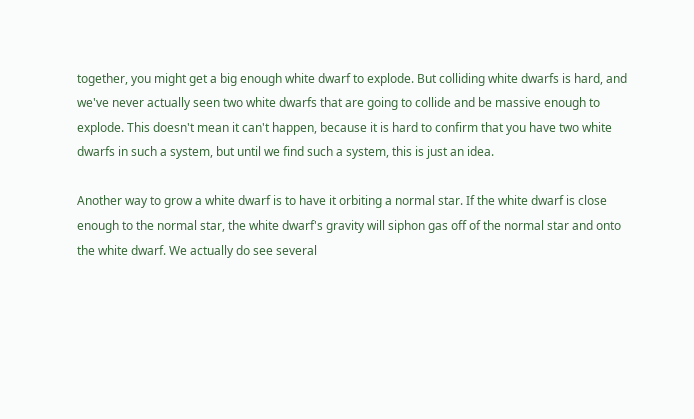together, you might get a big enough white dwarf to explode. But colliding white dwarfs is hard, and we've never actually seen two white dwarfs that are going to collide and be massive enough to explode. This doesn't mean it can't happen, because it is hard to confirm that you have two white dwarfs in such a system, but until we find such a system, this is just an idea.

Another way to grow a white dwarf is to have it orbiting a normal star. If the white dwarf is close enough to the normal star, the white dwarf's gravity will siphon gas off of the normal star and onto the white dwarf. We actually do see several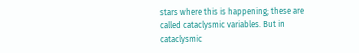stars where this is happening; these are called cataclysmic variables. But in cataclysmic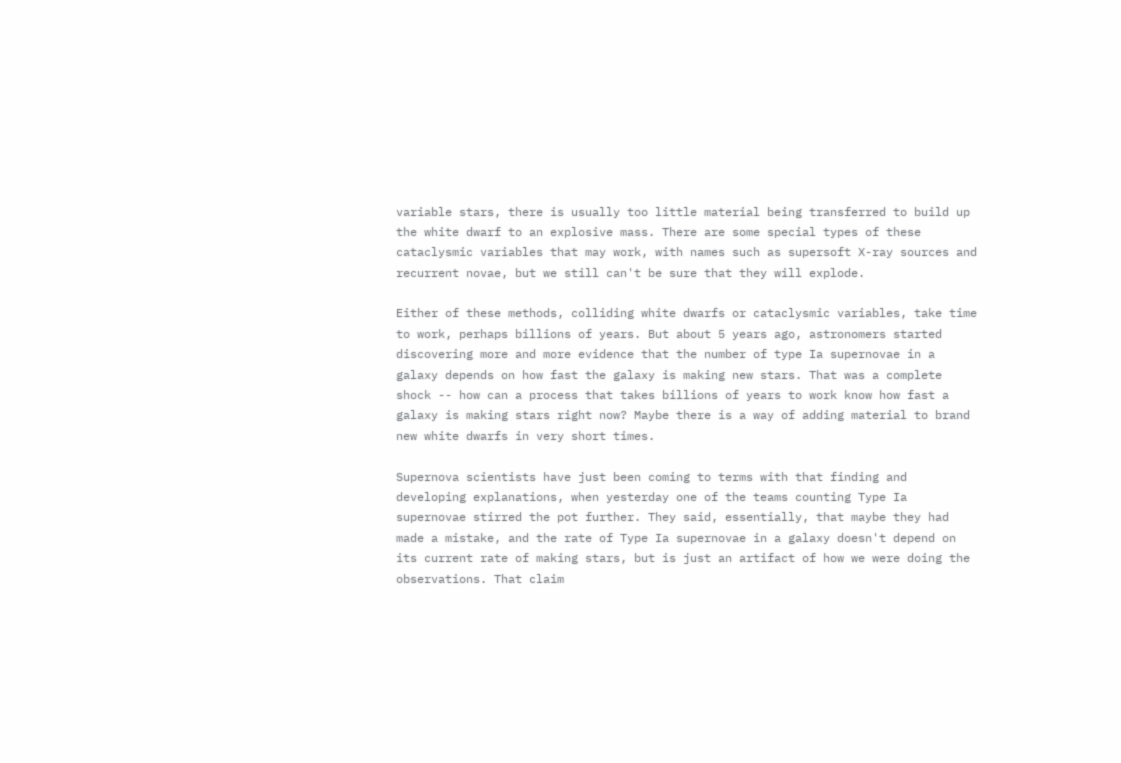variable stars, there is usually too little material being transferred to build up the white dwarf to an explosive mass. There are some special types of these cataclysmic variables that may work, with names such as supersoft X-ray sources and recurrent novae, but we still can't be sure that they will explode.

Either of these methods, colliding white dwarfs or cataclysmic variables, take time to work, perhaps billions of years. But about 5 years ago, astronomers started discovering more and more evidence that the number of type Ia supernovae in a galaxy depends on how fast the galaxy is making new stars. That was a complete shock -- how can a process that takes billions of years to work know how fast a galaxy is making stars right now? Maybe there is a way of adding material to brand new white dwarfs in very short times.

Supernova scientists have just been coming to terms with that finding and developing explanations, when yesterday one of the teams counting Type Ia supernovae stirred the pot further. They said, essentially, that maybe they had made a mistake, and the rate of Type Ia supernovae in a galaxy doesn't depend on its current rate of making stars, but is just an artifact of how we were doing the observations. That claim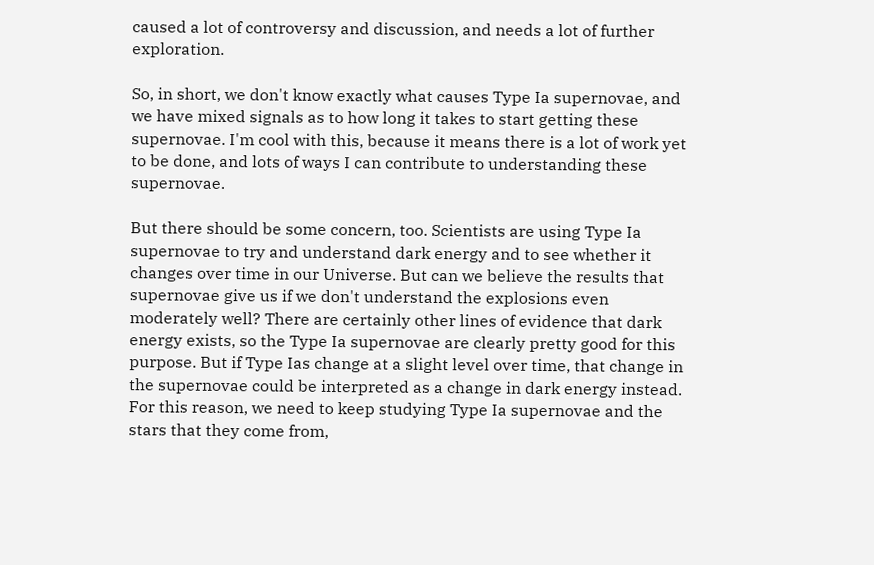caused a lot of controversy and discussion, and needs a lot of further exploration.

So, in short, we don't know exactly what causes Type Ia supernovae, and we have mixed signals as to how long it takes to start getting these supernovae. I'm cool with this, because it means there is a lot of work yet to be done, and lots of ways I can contribute to understanding these supernovae.

But there should be some concern, too. Scientists are using Type Ia supernovae to try and understand dark energy and to see whether it changes over time in our Universe. But can we believe the results that supernovae give us if we don't understand the explosions even moderately well? There are certainly other lines of evidence that dark energy exists, so the Type Ia supernovae are clearly pretty good for this purpose. But if Type Ias change at a slight level over time, that change in the supernovae could be interpreted as a change in dark energy instead. For this reason, we need to keep studying Type Ia supernovae and the stars that they come from,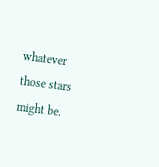whatever those stars might be.